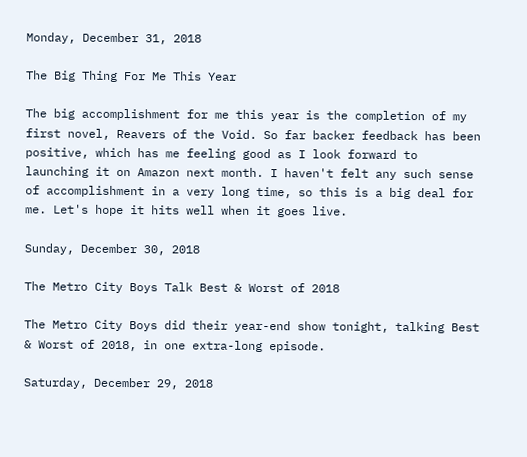Monday, December 31, 2018

The Big Thing For Me This Year

The big accomplishment for me this year is the completion of my first novel, Reavers of the Void. So far backer feedback has been positive, which has me feeling good as I look forward to launching it on Amazon next month. I haven't felt any such sense of accomplishment in a very long time, so this is a big deal for me. Let's hope it hits well when it goes live.

Sunday, December 30, 2018

The Metro City Boys Talk Best & Worst of 2018

The Metro City Boys did their year-end show tonight, talking Best & Worst of 2018, in one extra-long episode.

Saturday, December 29, 2018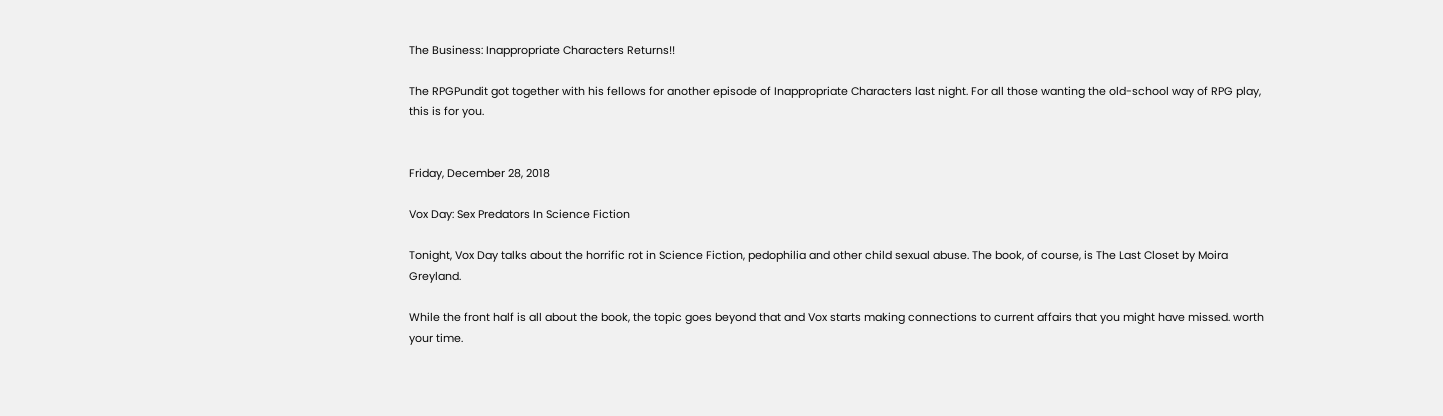The Business: Inappropriate Characters Returns!!

The RPGPundit got together with his fellows for another episode of Inappropriate Characters last night. For all those wanting the old-school way of RPG play, this is for you.


Friday, December 28, 2018

Vox Day: Sex Predators In Science Fiction

Tonight, Vox Day talks about the horrific rot in Science Fiction, pedophilia and other child sexual abuse. The book, of course, is The Last Closet by Moira Greyland.

While the front half is all about the book, the topic goes beyond that and Vox starts making connections to current affairs that you might have missed. worth your time.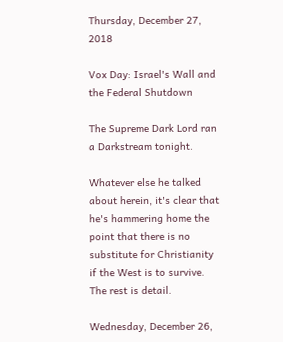Thursday, December 27, 2018

Vox Day: Israel's Wall and the Federal Shutdown

The Supreme Dark Lord ran a Darkstream tonight.

Whatever else he talked about herein, it's clear that he's hammering home the point that there is no substitute for Christianity if the West is to survive. The rest is detail.

Wednesday, December 26,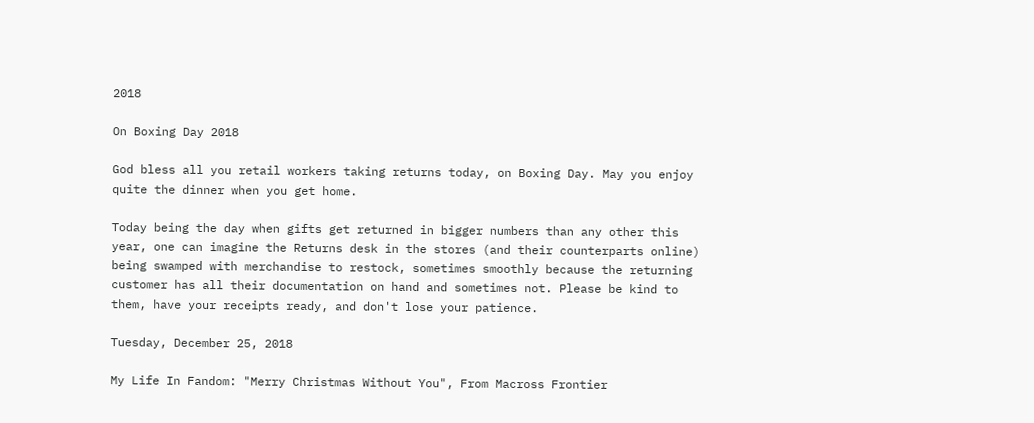2018

On Boxing Day 2018

God bless all you retail workers taking returns today, on Boxing Day. May you enjoy quite the dinner when you get home.

Today being the day when gifts get returned in bigger numbers than any other this year, one can imagine the Returns desk in the stores (and their counterparts online) being swamped with merchandise to restock, sometimes smoothly because the returning customer has all their documentation on hand and sometimes not. Please be kind to them, have your receipts ready, and don't lose your patience.

Tuesday, December 25, 2018

My Life In Fandom: "Merry Christmas Without You", From Macross Frontier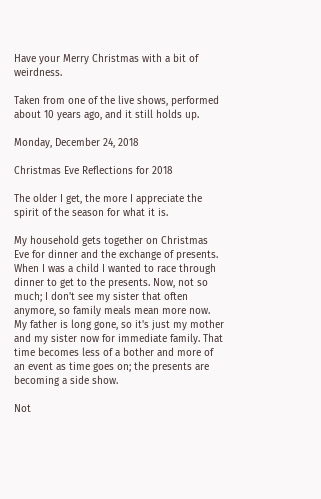Have your Merry Christmas with a bit of weirdness.

Taken from one of the live shows, performed about 10 years ago, and it still holds up.

Monday, December 24, 2018

Christmas Eve Reflections for 2018

The older I get, the more I appreciate the spirit of the season for what it is.

My household gets together on Christmas Eve for dinner and the exchange of presents. When I was a child I wanted to race through dinner to get to the presents. Now, not so much; I don't see my sister that often anymore, so family meals mean more now. My father is long gone, so it's just my mother and my sister now for immediate family. That time becomes less of a bother and more of an event as time goes on; the presents are becoming a side show.

Not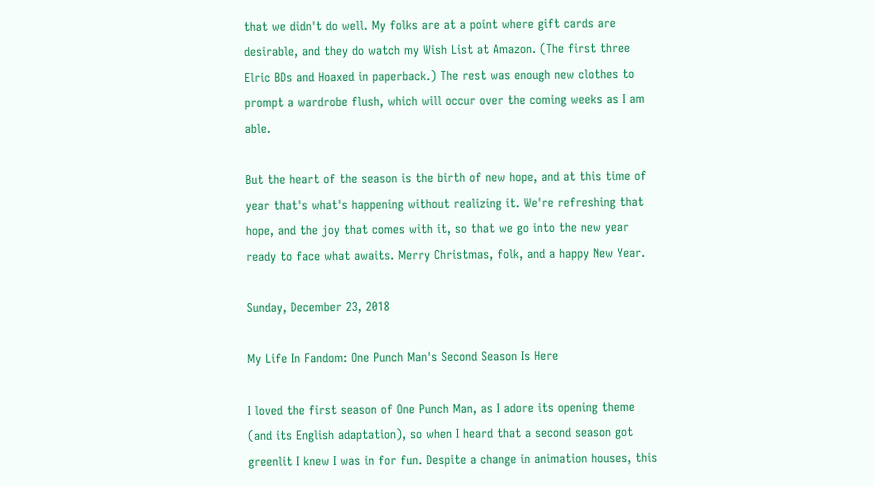that we didn't do well. My folks are at a point where gift cards are desirable, and they do watch my Wish List at Amazon. (The first three Elric BDs and Hoaxed in paperback.) The rest was enough new clothes to prompt a wardrobe flush, which will occur over the coming weeks as I am able.

But the heart of the season is the birth of new hope, and at this time of year that's what's happening without realizing it. We're refreshing that hope, and the joy that comes with it, so that we go into the new year ready to face what awaits. Merry Christmas, folk, and a happy New Year.

Sunday, December 23, 2018

My Life In Fandom: One Punch Man's Second Season Is Here

I loved the first season of One Punch Man, as I adore its opening theme (and its English adaptation), so when I heard that a second season got greenlit I knew I was in for fun. Despite a change in animation houses, this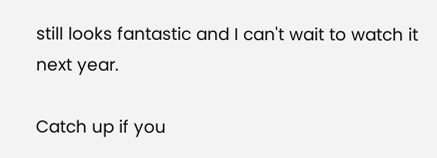still looks fantastic and I can't wait to watch it next year.

Catch up if you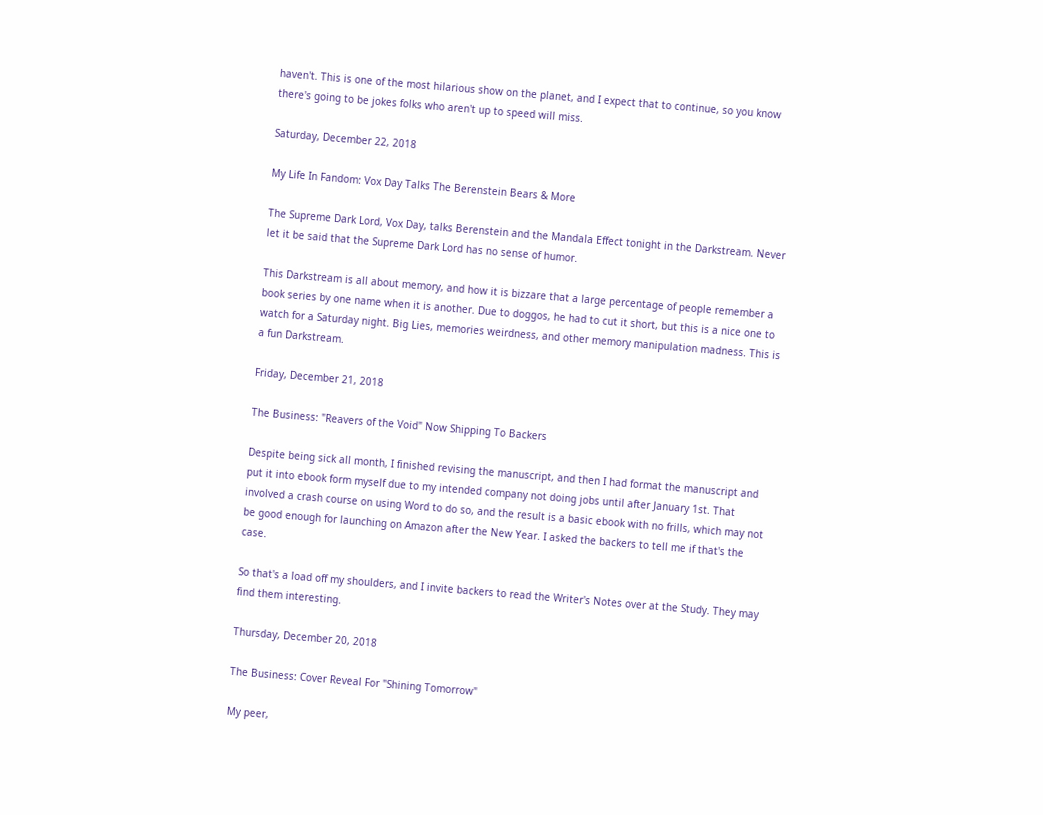haven't. This is one of the most hilarious show on the planet, and I expect that to continue, so you know there's going to be jokes folks who aren't up to speed will miss.

Saturday, December 22, 2018

My Life In Fandom: Vox Day Talks The Berenstein Bears & More

The Supreme Dark Lord, Vox Day, talks Berenstein and the Mandala Effect tonight in the Darkstream. Never let it be said that the Supreme Dark Lord has no sense of humor.

This Darkstream is all about memory, and how it is bizzare that a large percentage of people remember a book series by one name when it is another. Due to doggos, he had to cut it short, but this is a nice one to watch for a Saturday night. Big Lies, memories weirdness, and other memory manipulation madness. This is a fun Darkstream.

Friday, December 21, 2018

The Business: "Reavers of the Void" Now Shipping To Backers

Despite being sick all month, I finished revising the manuscript, and then I had format the manuscript and put it into ebook form myself due to my intended company not doing jobs until after January 1st. That involved a crash course on using Word to do so, and the result is a basic ebook with no frills, which may not be good enough for launching on Amazon after the New Year. I asked the backers to tell me if that's the case.

So that's a load off my shoulders, and I invite backers to read the Writer's Notes over at the Study. They may find them interesting.

Thursday, December 20, 2018

The Business: Cover Reveal For "Shining Tomorrow"

My peer,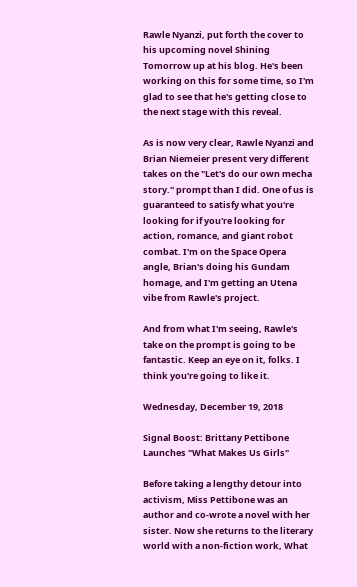Rawle Nyanzi, put forth the cover to his upcoming novel Shining Tomorrow up at his blog. He's been working on this for some time, so I'm glad to see that he's getting close to the next stage with this reveal.

As is now very clear, Rawle Nyanzi and Brian Niemeier present very different takes on the "Let's do our own mecha story." prompt than I did. One of us is guaranteed to satisfy what you're looking for if you're looking for action, romance, and giant robot combat. I'm on the Space Opera angle, Brian's doing his Gundam homage, and I'm getting an Utena vibe from Rawle's project.

And from what I'm seeing, Rawle's take on the prompt is going to be fantastic. Keep an eye on it, folks. I think you're going to like it.

Wednesday, December 19, 2018

Signal Boost: Brittany Pettibone Launches "What Makes Us Girls"

Before taking a lengthy detour into activism, Miss Pettibone was an author and co-wrote a novel with her sister. Now she returns to the literary world with a non-fiction work, What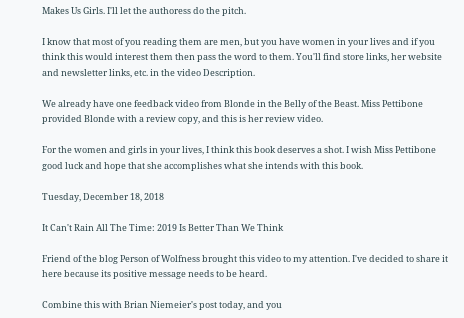Makes Us Girls. I'll let the authoress do the pitch.

I know that most of you reading them are men, but you have women in your lives and if you think this would interest them then pass the word to them. You'll find store links, her website and newsletter links, etc. in the video Description.

We already have one feedback video from Blonde in the Belly of the Beast. Miss Pettibone provided Blonde with a review copy, and this is her review video.

For the women and girls in your lives, I think this book deserves a shot. I wish Miss Pettibone good luck and hope that she accomplishes what she intends with this book.

Tuesday, December 18, 2018

It Can't Rain All The Time: 2019 Is Better Than We Think

Friend of the blog Person of Wolfness brought this video to my attention. I've decided to share it here because its positive message needs to be heard.

Combine this with Brian Niemeier's post today, and you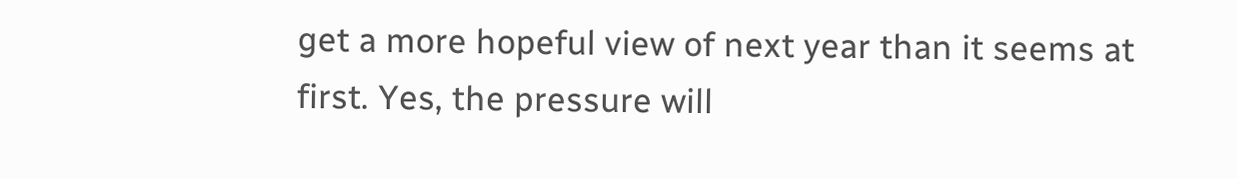get a more hopeful view of next year than it seems at first. Yes, the pressure will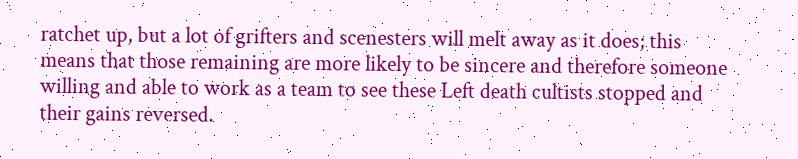ratchet up, but a lot of grifters and scenesters will melt away as it does; this means that those remaining are more likely to be sincere and therefore someone willing and able to work as a team to see these Left death cultists stopped and their gains reversed.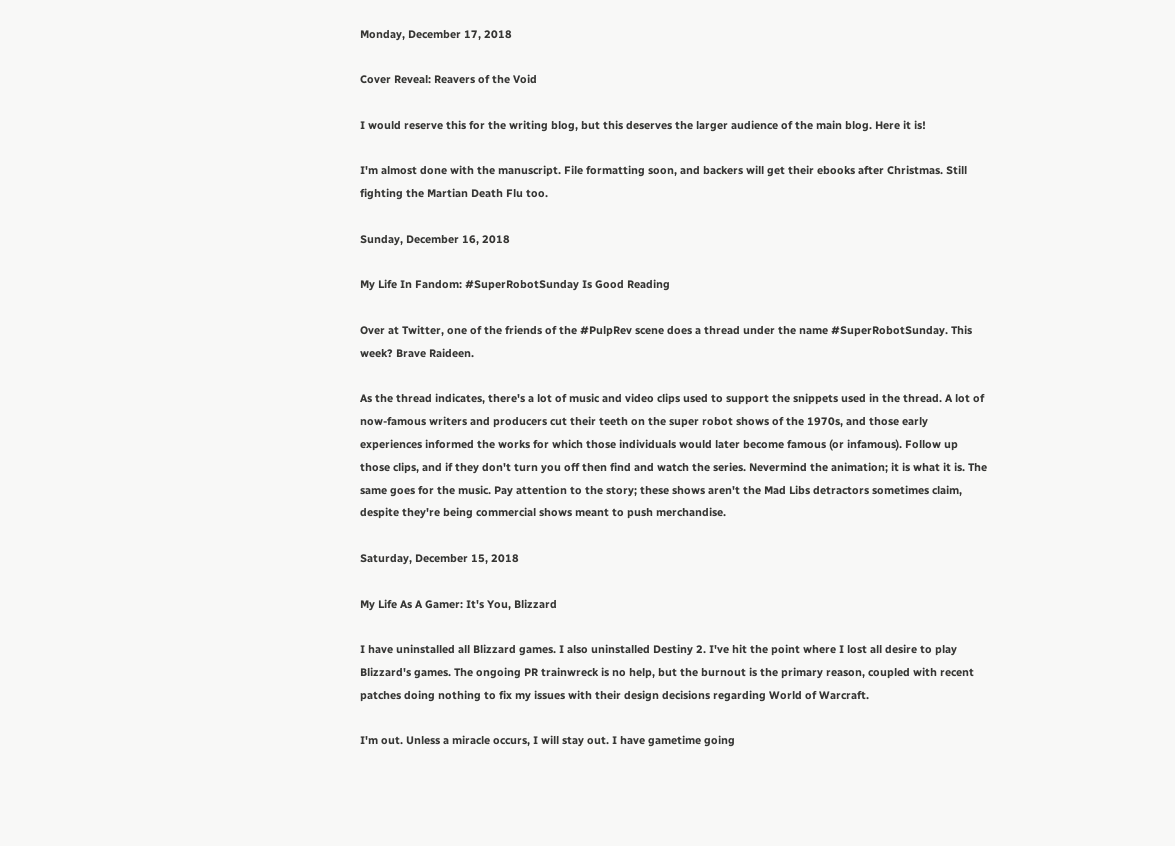Monday, December 17, 2018

Cover Reveal: Reavers of the Void

I would reserve this for the writing blog, but this deserves the larger audience of the main blog. Here it is!

I'm almost done with the manuscript. File formatting soon, and backers will get their ebooks after Christmas. Still fighting the Martian Death Flu too.

Sunday, December 16, 2018

My Life In Fandom: #SuperRobotSunday Is Good Reading

Over at Twitter, one of the friends of the #PulpRev scene does a thread under the name #SuperRobotSunday. This week? Brave Raideen.

As the thread indicates, there's a lot of music and video clips used to support the snippets used in the thread. A lot of now-famous writers and producers cut their teeth on the super robot shows of the 1970s, and those early experiences informed the works for which those individuals would later become famous (or infamous). Follow up those clips, and if they don't turn you off then find and watch the series. Nevermind the animation; it is what it is. The same goes for the music. Pay attention to the story; these shows aren't the Mad Libs detractors sometimes claim, despite they're being commercial shows meant to push merchandise.

Saturday, December 15, 2018

My Life As A Gamer: It's You, Blizzard

I have uninstalled all Blizzard games. I also uninstalled Destiny 2. I've hit the point where I lost all desire to play Blizzard's games. The ongoing PR trainwreck is no help, but the burnout is the primary reason, coupled with recent patches doing nothing to fix my issues with their design decisions regarding World of Warcraft.

I'm out. Unless a miracle occurs, I will stay out. I have gametime going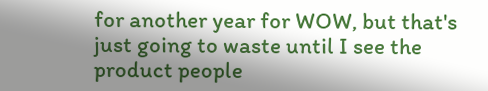for another year for WOW, but that's just going to waste until I see the product people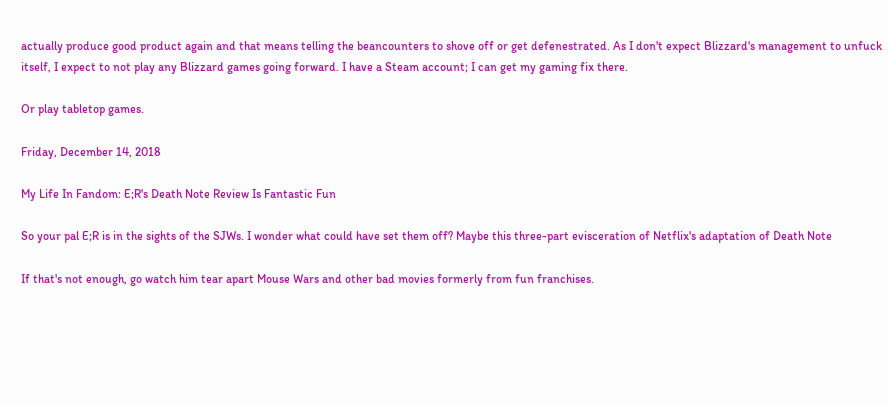actually produce good product again and that means telling the beancounters to shove off or get defenestrated. As I don't expect Blizzard's management to unfuck itself, I expect to not play any Blizzard games going forward. I have a Steam account; I can get my gaming fix there.

Or play tabletop games.

Friday, December 14, 2018

My Life In Fandom: E;R's Death Note Review Is Fantastic Fun

So your pal E;R is in the sights of the SJWs. I wonder what could have set them off? Maybe this three-part evisceration of Netflix's adaptation of Death Note

If that's not enough, go watch him tear apart Mouse Wars and other bad movies formerly from fun franchises.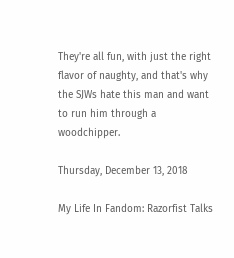They're all fun, with just the right flavor of naughty, and that's why the SJWs hate this man and want to run him through a woodchipper.

Thursday, December 13, 2018

My Life In Fandom: Razorfist Talks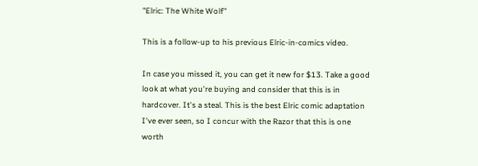"Elric: The White Wolf"

This is a follow-up to his previous Elric-in-comics video.

In case you missed it, you can get it new for $13. Take a good look at what you're buying and consider that this is in hardcover. It's a steal. This is the best Elric comic adaptation I've ever seen, so I concur with the Razor that this is one worth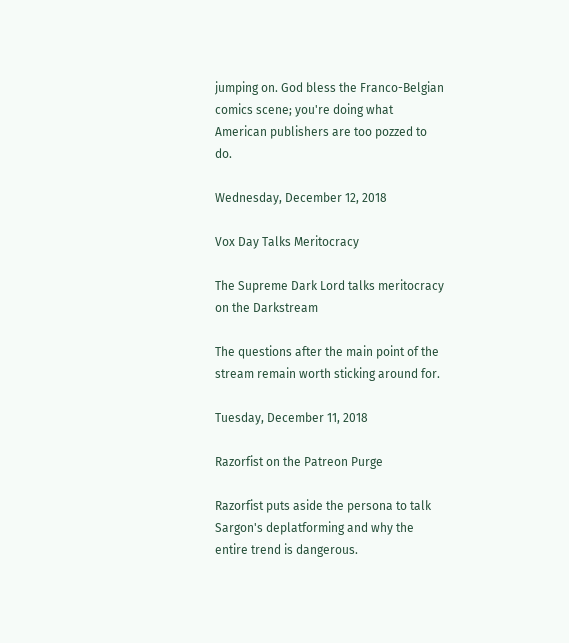jumping on. God bless the Franco-Belgian comics scene; you're doing what American publishers are too pozzed to do.

Wednesday, December 12, 2018

Vox Day Talks Meritocracy

The Supreme Dark Lord talks meritocracy on the Darkstream

The questions after the main point of the stream remain worth sticking around for.

Tuesday, December 11, 2018

Razorfist on the Patreon Purge

Razorfist puts aside the persona to talk Sargon's deplatforming and why the entire trend is dangerous.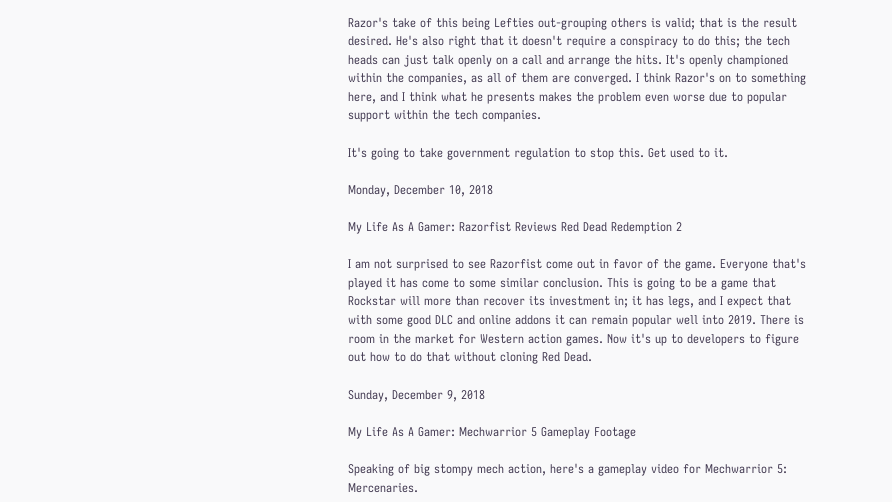Razor's take of this being Lefties out-grouping others is valid; that is the result desired. He's also right that it doesn't require a conspiracy to do this; the tech heads can just talk openly on a call and arrange the hits. It's openly championed within the companies, as all of them are converged. I think Razor's on to something here, and I think what he presents makes the problem even worse due to popular support within the tech companies.

It's going to take government regulation to stop this. Get used to it.

Monday, December 10, 2018

My Life As A Gamer: Razorfist Reviews Red Dead Redemption 2

I am not surprised to see Razorfist come out in favor of the game. Everyone that's played it has come to some similar conclusion. This is going to be a game that Rockstar will more than recover its investment in; it has legs, and I expect that with some good DLC and online addons it can remain popular well into 2019. There is room in the market for Western action games. Now it's up to developers to figure out how to do that without cloning Red Dead.

Sunday, December 9, 2018

My Life As A Gamer: Mechwarrior 5 Gameplay Footage

Speaking of big stompy mech action, here's a gameplay video for Mechwarrior 5: Mercenaries.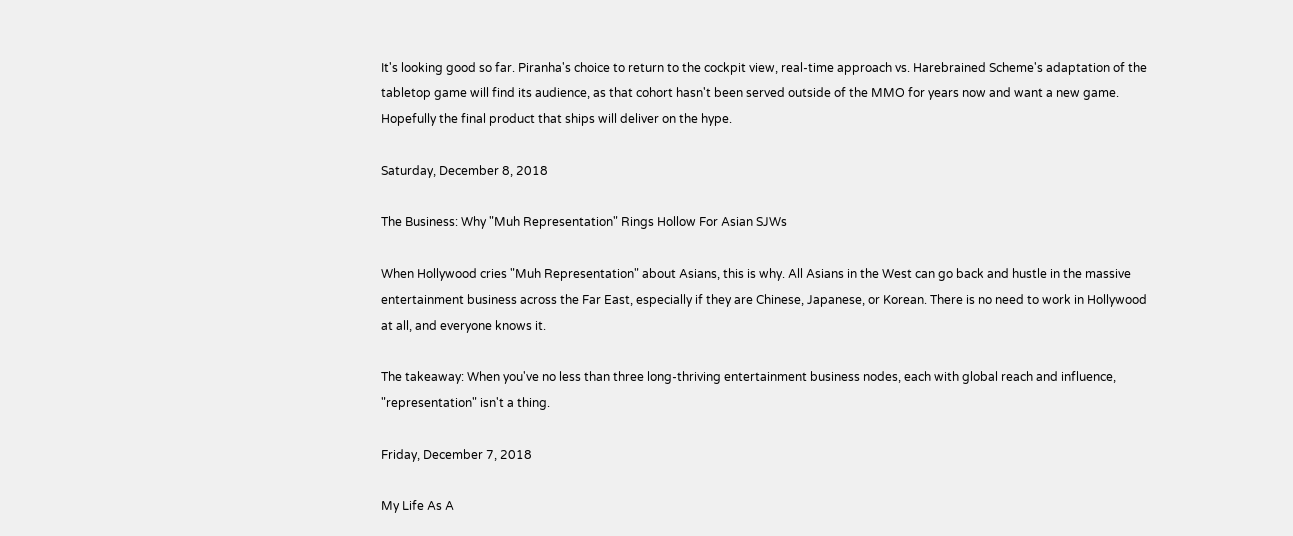It's looking good so far. Piranha's choice to return to the cockpit view, real-time approach vs. Harebrained Scheme's adaptation of the tabletop game will find its audience, as that cohort hasn't been served outside of the MMO for years now and want a new game. Hopefully the final product that ships will deliver on the hype.

Saturday, December 8, 2018

The Business: Why "Muh Representation" Rings Hollow For Asian SJWs

When Hollywood cries "Muh Representation" about Asians, this is why. All Asians in the West can go back and hustle in the massive entertainment business across the Far East, especially if they are Chinese, Japanese, or Korean. There is no need to work in Hollywood at all, and everyone knows it.

The takeaway: When you've no less than three long-thriving entertainment business nodes, each with global reach and influence, "representation" isn't a thing.

Friday, December 7, 2018

My Life As A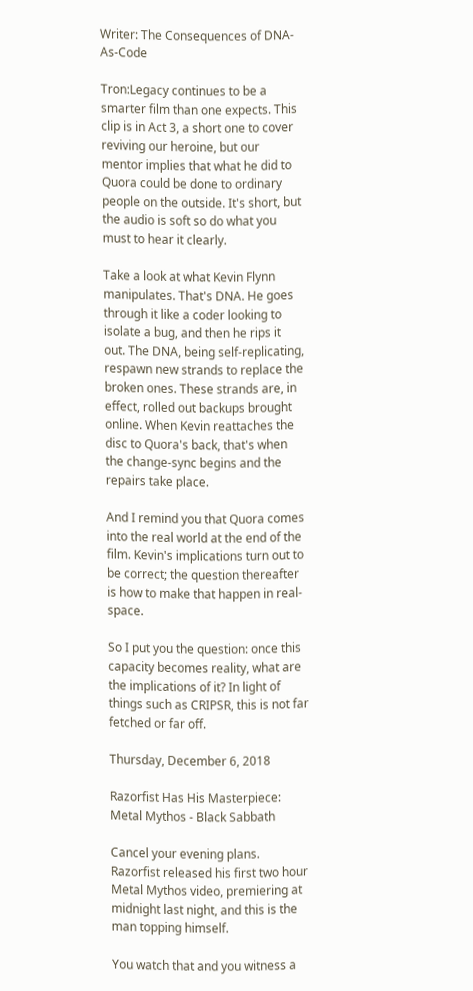Writer: The Consequences of DNA-As-Code

Tron:Legacy continues to be a smarter film than one expects. This clip is in Act 3, a short one to cover reviving our heroine, but our mentor implies that what he did to Quora could be done to ordinary people on the outside. It's short, but the audio is soft so do what you must to hear it clearly.

Take a look at what Kevin Flynn manipulates. That's DNA. He goes through it like a coder looking to isolate a bug, and then he rips it out. The DNA, being self-replicating, respawn new strands to replace the broken ones. These strands are, in effect, rolled out backups brought online. When Kevin reattaches the disc to Quora's back, that's when the change-sync begins and the repairs take place.

And I remind you that Quora comes into the real world at the end of the film. Kevin's implications turn out to be correct; the question thereafter is how to make that happen in real-space.

So I put you the question: once this capacity becomes reality, what are the implications of it? In light of things such as CRIPSR, this is not far fetched or far off.

Thursday, December 6, 2018

Razorfist Has His Masterpiece: Metal Mythos - Black Sabbath

Cancel your evening plans. Razorfist released his first two hour Metal Mythos video, premiering at midnight last night, and this is the man topping himself.

You watch that and you witness a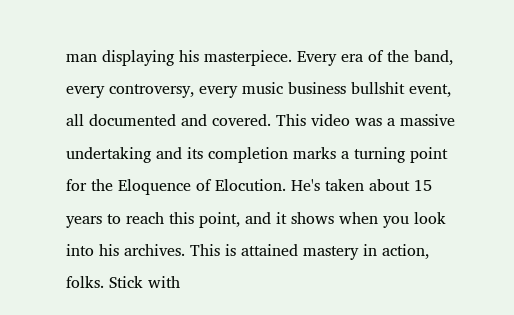man displaying his masterpiece. Every era of the band, every controversy, every music business bullshit event, all documented and covered. This video was a massive undertaking and its completion marks a turning point for the Eloquence of Elocution. He's taken about 15 years to reach this point, and it shows when you look into his archives. This is attained mastery in action, folks. Stick with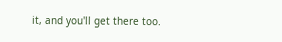it, and you'll get there too.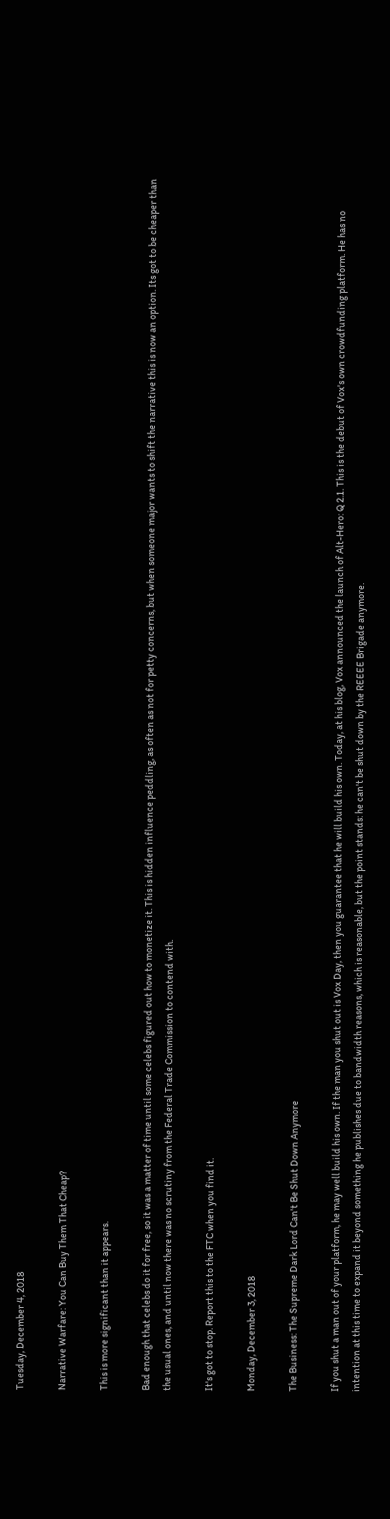Tuesday, December 4, 2018

Narrative Warfare: You Can Buy Them That Cheap?

This is more significant than it appears.

Bad enough that celebs do it for free, so it was a matter of time until some celebs figured out how to monetize it. This is hidden influence peddling, as often as not for petty concerns, but when someone major wants to shift the narrative this is now an option. Its got to be cheaper than the usual ones, and until now there was no scrutiny from the Federal Trade Commission to contend with.

It's got to stop. Report this to the FTC when you find it.

Monday, December 3, 2018

The Business: The Supreme Dark Lord Can't Be Shut Down Anymore

If you shut a man out of your platform, he may well build his own. If the man you shut out is Vox Day, then you guarantee that he will build his own. Today, at his blog, Vox announced the launch of Alt-Hero: Q 2.1. This is the debut of Vox's own crowdfunding platform. He has no intention at this time to expand it beyond something he publishes due to bandwidth reasons, which is reasonable, but the point stands: he can't be shut down by the REEEE Brigade anymore.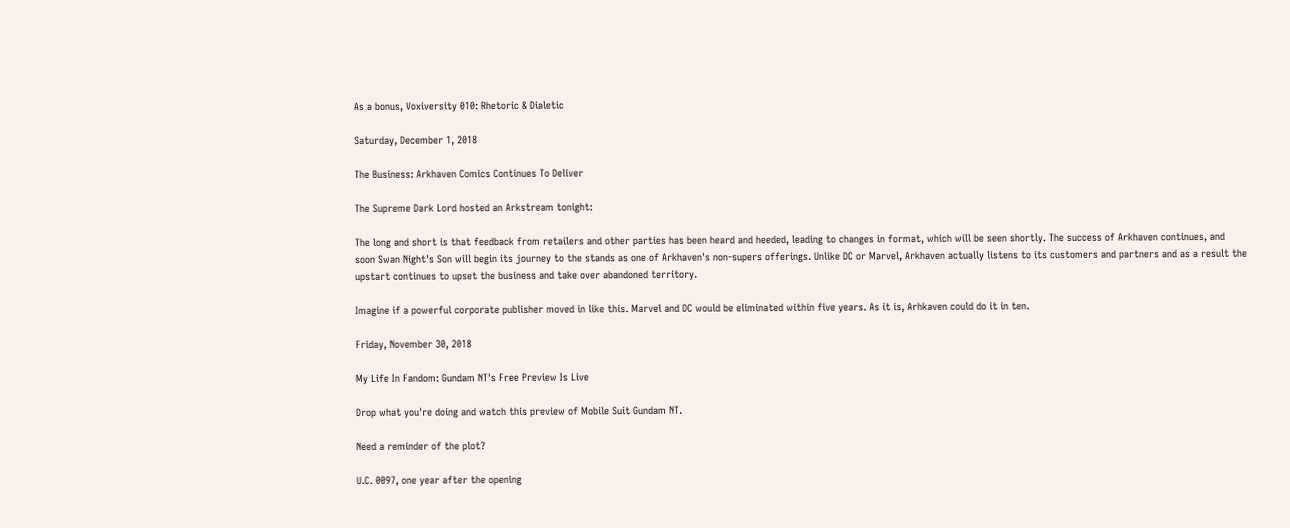As a bonus, Voxiversity 010: Rhetoric & Dialetic

Saturday, December 1, 2018

The Business: Arkhaven Comics Continues To Deliver

The Supreme Dark Lord hosted an Arkstream tonight:

The long and short is that feedback from retailers and other parties has been heard and heeded, leading to changes in format, which will be seen shortly. The success of Arkhaven continues, and soon Swan Night's Son will begin its journey to the stands as one of Arkhaven's non-supers offerings. Unlike DC or Marvel, Arkhaven actually listens to its customers and partners and as a result the upstart continues to upset the business and take over abandoned territory.

Imagine if a powerful corporate publisher moved in like this. Marvel and DC would be eliminated within five years. As it is, Arhkaven could do it in ten.

Friday, November 30, 2018

My Life In Fandom: Gundam NT's Free Preview Is Live

Drop what you're doing and watch this preview of Mobile Suit Gundam NT.

Need a reminder of the plot?

U.C. 0097, one year after the opening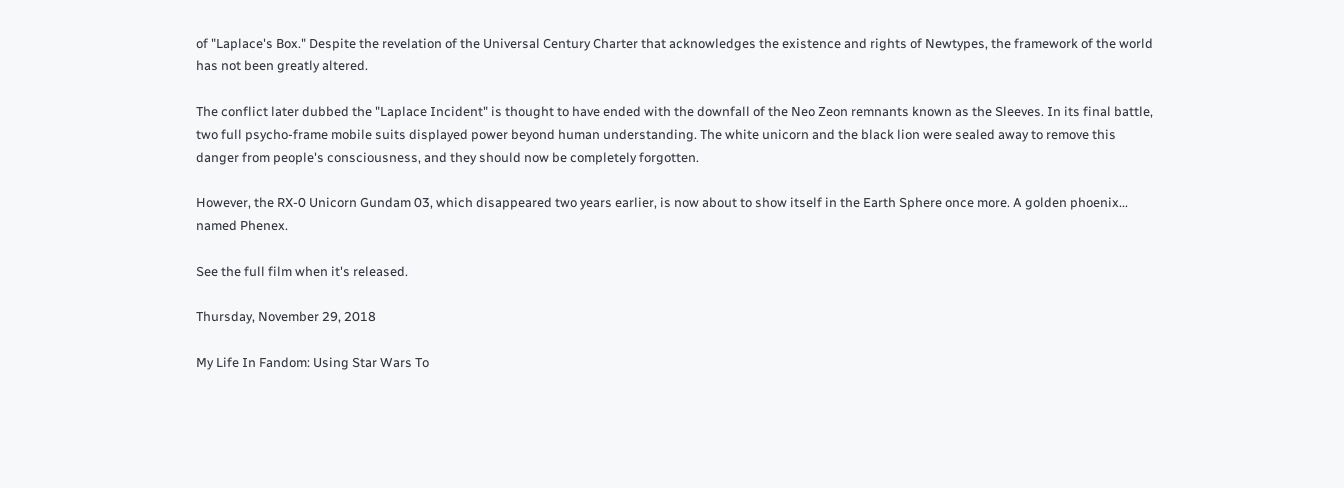of "Laplace's Box." Despite the revelation of the Universal Century Charter that acknowledges the existence and rights of Newtypes, the framework of the world has not been greatly altered.

The conflict later dubbed the "Laplace Incident" is thought to have ended with the downfall of the Neo Zeon remnants known as the Sleeves. In its final battle, two full psycho-frame mobile suits displayed power beyond human understanding. The white unicorn and the black lion were sealed away to remove this danger from people's consciousness, and they should now be completely forgotten.

However, the RX-0 Unicorn Gundam 03, which disappeared two years earlier, is now about to show itself in the Earth Sphere once more. A golden phoenix... named Phenex.

See the full film when it's released.

Thursday, November 29, 2018

My Life In Fandom: Using Star Wars To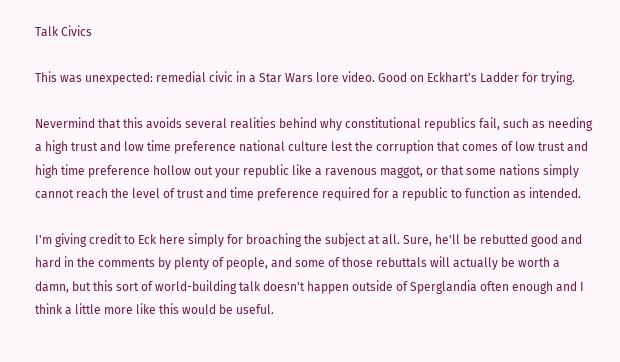Talk Civics

This was unexpected: remedial civic in a Star Wars lore video. Good on Eckhart's Ladder for trying.

Nevermind that this avoids several realities behind why constitutional republics fail, such as needing a high trust and low time preference national culture lest the corruption that comes of low trust and high time preference hollow out your republic like a ravenous maggot, or that some nations simply cannot reach the level of trust and time preference required for a republic to function as intended.

I'm giving credit to Eck here simply for broaching the subject at all. Sure, he'll be rebutted good and hard in the comments by plenty of people, and some of those rebuttals will actually be worth a damn, but this sort of world-building talk doesn't happen outside of Sperglandia often enough and I think a little more like this would be useful.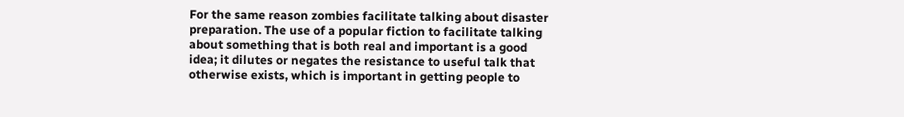For the same reason zombies facilitate talking about disaster preparation. The use of a popular fiction to facilitate talking about something that is both real and important is a good idea; it dilutes or negates the resistance to useful talk that otherwise exists, which is important in getting people to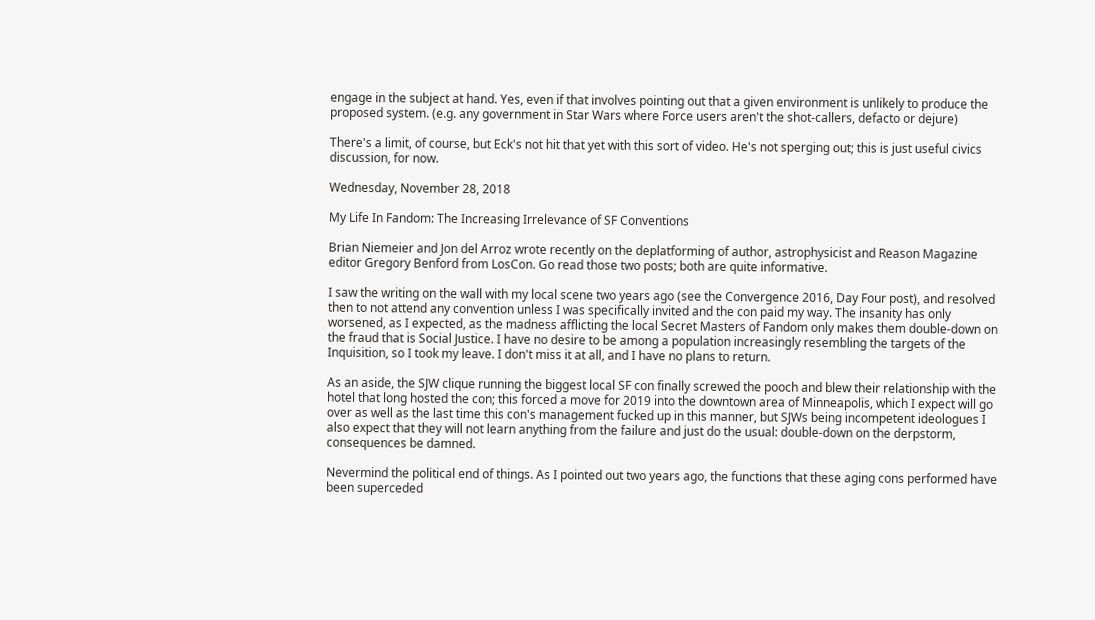engage in the subject at hand. Yes, even if that involves pointing out that a given environment is unlikely to produce the proposed system. (e.g. any government in Star Wars where Force users aren't the shot-callers, defacto or dejure)

There's a limit, of course, but Eck's not hit that yet with this sort of video. He's not sperging out; this is just useful civics discussion, for now.

Wednesday, November 28, 2018

My Life In Fandom: The Increasing Irrelevance of SF Conventions

Brian Niemeier and Jon del Arroz wrote recently on the deplatforming of author, astrophysicist and Reason Magazine editor Gregory Benford from LosCon. Go read those two posts; both are quite informative.

I saw the writing on the wall with my local scene two years ago (see the Convergence 2016, Day Four post), and resolved then to not attend any convention unless I was specifically invited and the con paid my way. The insanity has only worsened, as I expected, as the madness afflicting the local Secret Masters of Fandom only makes them double-down on the fraud that is Social Justice. I have no desire to be among a population increasingly resembling the targets of the Inquisition, so I took my leave. I don't miss it at all, and I have no plans to return.

As an aside, the SJW clique running the biggest local SF con finally screwed the pooch and blew their relationship with the hotel that long hosted the con; this forced a move for 2019 into the downtown area of Minneapolis, which I expect will go over as well as the last time this con's management fucked up in this manner, but SJWs being incompetent ideologues I also expect that they will not learn anything from the failure and just do the usual: double-down on the derpstorm, consequences be damned.

Nevermind the political end of things. As I pointed out two years ago, the functions that these aging cons performed have been superceded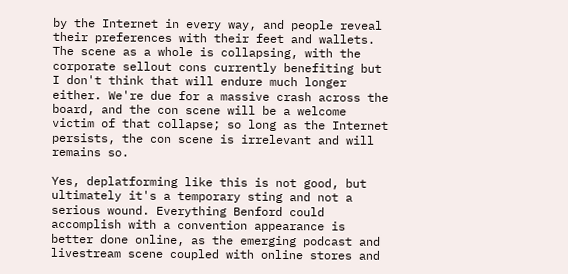by the Internet in every way, and people reveal their preferences with their feet and wallets. The scene as a whole is collapsing, with the corporate sellout cons currently benefiting but I don't think that will endure much longer either. We're due for a massive crash across the board, and the con scene will be a welcome victim of that collapse; so long as the Internet persists, the con scene is irrelevant and will remains so.

Yes, deplatforming like this is not good, but ultimately it's a temporary sting and not a serious wound. Everything Benford could accomplish with a convention appearance is better done online, as the emerging podcast and livestream scene coupled with online stores and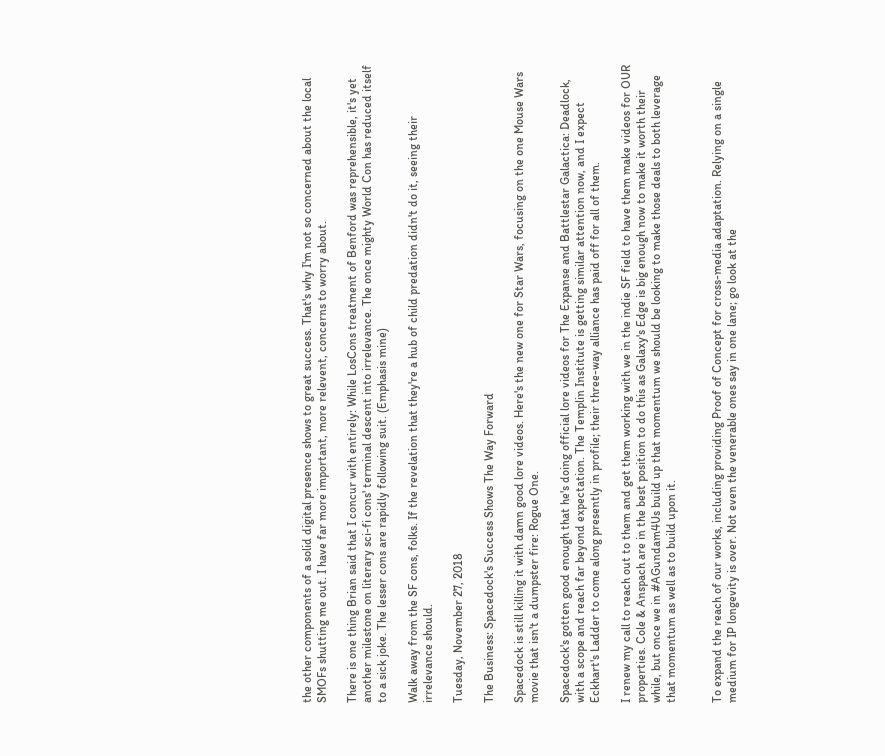the other components of a solid digital presence shows to great success. That's why I'm not so concerned about the local SMOFs shutting me out. I have far more important, more relevent, concerns to worry about.

There is one thing Brian said that I concur with entirely: While LosCons treatment of Benford was reprehensible, it's yet another milestone on literary sci-fi cons' terminal descent into irrelevance. The once mighty World Con has reduced itself to a sick joke. The lesser cons are rapidly following suit. (Emphasis mine)

Walk away from the SF cons, folks. If the revelation that they're a hub of child predation didn't do it, seeing their irrelevance should.

Tuesday, November 27, 2018

The Business: Spacedock's Success Shows The Way Forward

Spacedock is still killing it with damn good lore videos. Here's the new one for Star Wars, focusing on the one Mouse Wars movie that isn't a dumpster fire: Rogue One.

Spacedock's gotten good enough that he's doing official lore videos for The Expanse and Battlestar Galactica: Deadlock, with a scope and reach far beyond expectation. The Templin Institute is getting similar attention now, and I expect Eckhart's Ladder to come along presently in profile; their three-way alliance has paid off for all of them.

I renew my call to reach out to them and get them working with we in the indie SF field to have them make videos for OUR properties. Cole & Anspach are in the best position to do this as Galaxy's Edge is big enough now to make it worth their while, but once we in #AGundam4Us build up that momentum we should be looking to make those deals to both leverage that momentum as well as to build upon it.


To expand the reach of our works, including providing Proof of Concept for cross-media adaptation. Relying on a single medium for IP longevity is over. Not even the venerable ones say in one lane; go look at the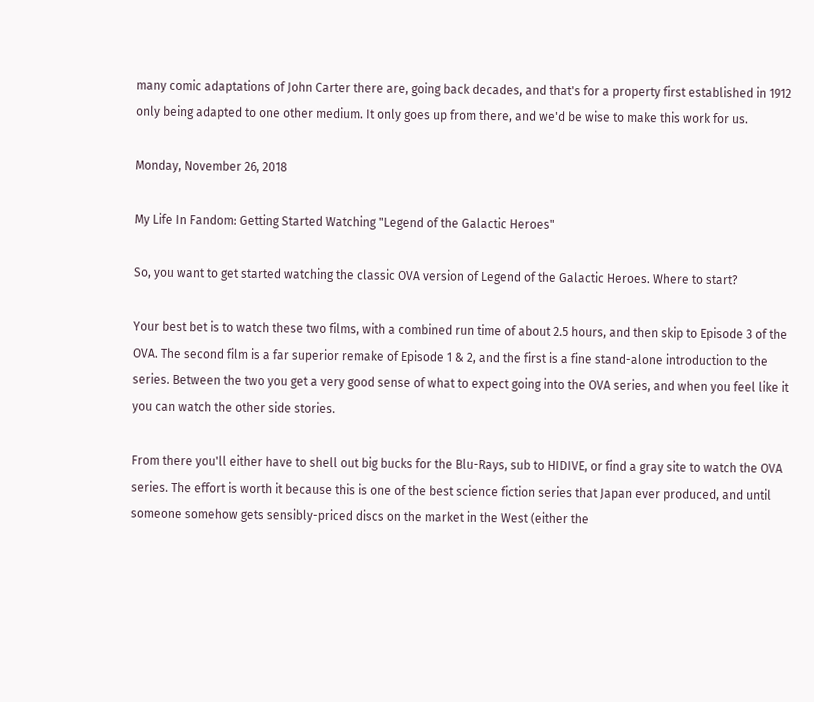many comic adaptations of John Carter there are, going back decades, and that's for a property first established in 1912 only being adapted to one other medium. It only goes up from there, and we'd be wise to make this work for us.

Monday, November 26, 2018

My Life In Fandom: Getting Started Watching "Legend of the Galactic Heroes"

So, you want to get started watching the classic OVA version of Legend of the Galactic Heroes. Where to start?

Your best bet is to watch these two films, with a combined run time of about 2.5 hours, and then skip to Episode 3 of the OVA. The second film is a far superior remake of Episode 1 & 2, and the first is a fine stand-alone introduction to the series. Between the two you get a very good sense of what to expect going into the OVA series, and when you feel like it you can watch the other side stories.

From there you'll either have to shell out big bucks for the Blu-Rays, sub to HIDIVE, or find a gray site to watch the OVA series. The effort is worth it because this is one of the best science fiction series that Japan ever produced, and until someone somehow gets sensibly-priced discs on the market in the West (either the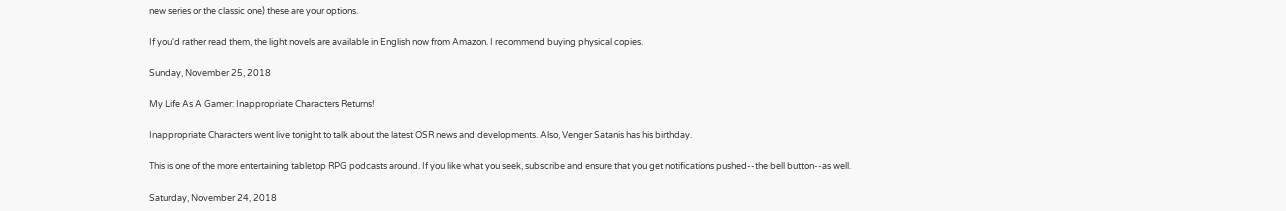new series or the classic one) these are your options.

If you'd rather read them, the light novels are available in English now from Amazon. I recommend buying physical copies.

Sunday, November 25, 2018

My Life As A Gamer: Inappropriate Characters Returns!

Inappropriate Characters went live tonight to talk about the latest OSR news and developments. Also, Venger Satanis has his birthday.

This is one of the more entertaining tabletop RPG podcasts around. If you like what you seek, subscribe and ensure that you get notifications pushed--the bell button--as well.

Saturday, November 24, 2018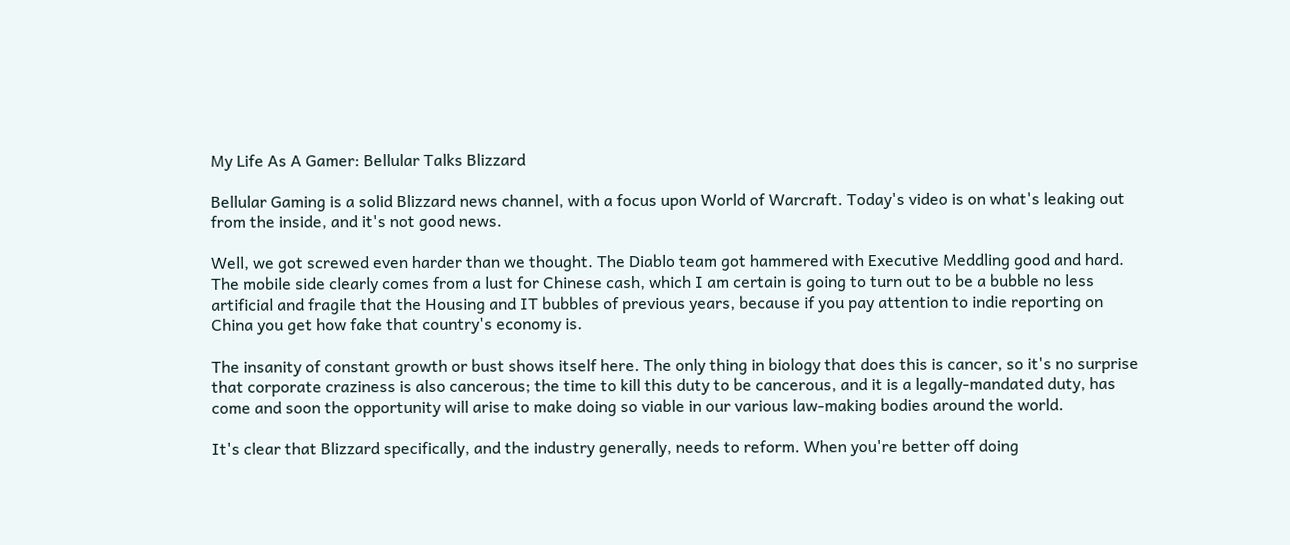My Life As A Gamer: Bellular Talks Blizzard

Bellular Gaming is a solid Blizzard news channel, with a focus upon World of Warcraft. Today's video is on what's leaking out from the inside, and it's not good news.

Well, we got screwed even harder than we thought. The Diablo team got hammered with Executive Meddling good and hard. The mobile side clearly comes from a lust for Chinese cash, which I am certain is going to turn out to be a bubble no less artificial and fragile that the Housing and IT bubbles of previous years, because if you pay attention to indie reporting on China you get how fake that country's economy is.

The insanity of constant growth or bust shows itself here. The only thing in biology that does this is cancer, so it's no surprise that corporate craziness is also cancerous; the time to kill this duty to be cancerous, and it is a legally-mandated duty, has come and soon the opportunity will arise to make doing so viable in our various law-making bodies around the world.

It's clear that Blizzard specifically, and the industry generally, needs to reform. When you're better off doing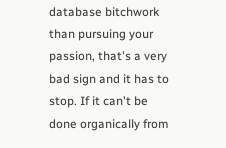database bitchwork than pursuing your passion, that's a very bad sign and it has to stop. If it can't be done organically from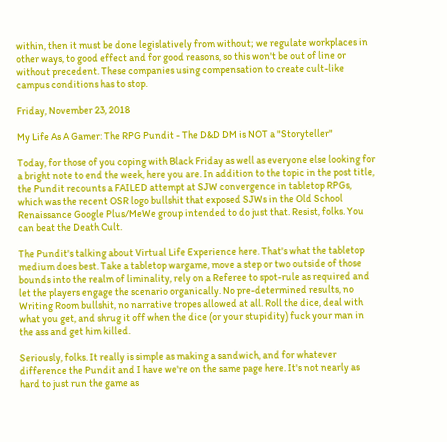within, then it must be done legislatively from without; we regulate workplaces in other ways, to good effect and for good reasons, so this won't be out of line or without precedent. These companies using compensation to create cult-like campus conditions has to stop.

Friday, November 23, 2018

My Life As A Gamer: The RPG Pundit - The D&D DM is NOT a "Storyteller"

Today, for those of you coping with Black Friday as well as everyone else looking for a bright note to end the week, here you are. In addition to the topic in the post title, the Pundit recounts a FAILED attempt at SJW convergence in tabletop RPGs, which was the recent OSR logo bullshit that exposed SJWs in the Old School Renaissance Google Plus/MeWe group intended to do just that. Resist, folks. You can beat the Death Cult.

The Pundit's talking about Virtual Life Experience here. That's what the tabletop medium does best. Take a tabletop wargame, move a step or two outside of those bounds into the realm of liminality, rely on a Referee to spot-rule as required and let the players engage the scenario organically. No pre-determined results, no Writing Room bullshit, no narrative tropes allowed at all. Roll the dice, deal with what you get, and shrug it off when the dice (or your stupidity) fuck your man in the ass and get him killed.

Seriously, folks. It really is simple as making a sandwich, and for whatever difference the Pundit and I have we're on the same page here. It's not nearly as hard to just run the game as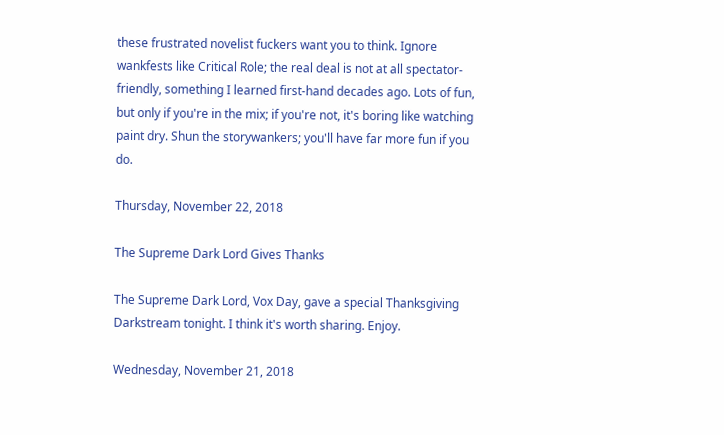these frustrated novelist fuckers want you to think. Ignore wankfests like Critical Role; the real deal is not at all spectator-friendly, something I learned first-hand decades ago. Lots of fun, but only if you're in the mix; if you're not, it's boring like watching paint dry. Shun the storywankers; you'll have far more fun if you do.

Thursday, November 22, 2018

The Supreme Dark Lord Gives Thanks

The Supreme Dark Lord, Vox Day, gave a special Thanksgiving Darkstream tonight. I think it's worth sharing. Enjoy.

Wednesday, November 21, 2018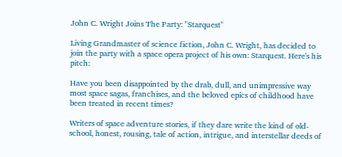John C. Wright Joins The Party: "Starquest"

Living Grandmaster of science fiction, John C. Wright, has decided to join the party with a space opera project of his own: Starquest. Here's his pitch:

Have you been disappointed by the drab, dull, and unimpressive way most space sagas, franchises, and the beloved epics of childhood have been treated in recent times?

Writers of space adventure stories, if they dare write the kind of old-school, honest, rousing, tale of action, intrigue, and interstellar deeds of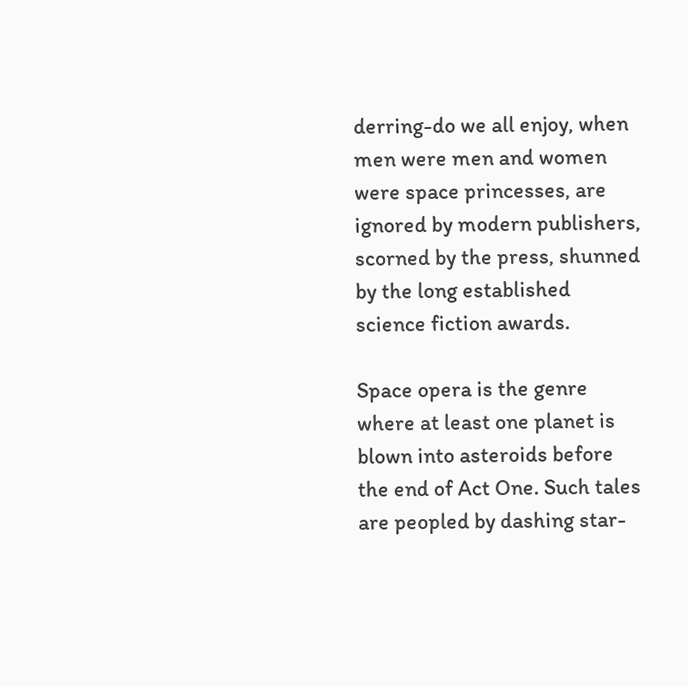derring-do we all enjoy, when men were men and women were space princesses, are ignored by modern publishers, scorned by the press, shunned by the long established science fiction awards.

Space opera is the genre where at least one planet is blown into asteroids before the end of Act One. Such tales are peopled by dashing star-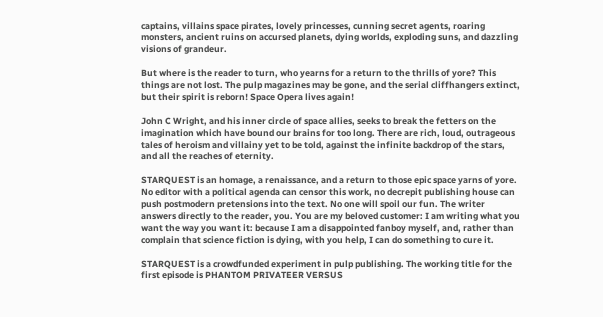captains, villains space pirates, lovely princesses, cunning secret agents, roaring monsters, ancient ruins on accursed planets, dying worlds, exploding suns, and dazzling visions of grandeur.

But where is the reader to turn, who yearns for a return to the thrills of yore? This things are not lost. The pulp magazines may be gone, and the serial cliffhangers extinct, but their spirit is reborn! Space Opera lives again!

John C Wright, and his inner circle of space allies, seeks to break the fetters on the imagination which have bound our brains for too long. There are rich, loud, outrageous tales of heroism and villainy yet to be told, against the infinite backdrop of the stars, and all the reaches of eternity.

STARQUEST is an homage, a renaissance, and a return to those epic space yarns of yore. No editor with a political agenda can censor this work, no decrepit publishing house can push postmodern pretensions into the text. No one will spoil our fun. The writer answers directly to the reader, you. You are my beloved customer: I am writing what you want the way you want it: because I am a disappointed fanboy myself, and, rather than complain that science fiction is dying, with you help, I can do something to cure it.

STARQUEST is a crowdfunded experiment in pulp publishing. The working title for the first episode is PHANTOM PRIVATEER VERSUS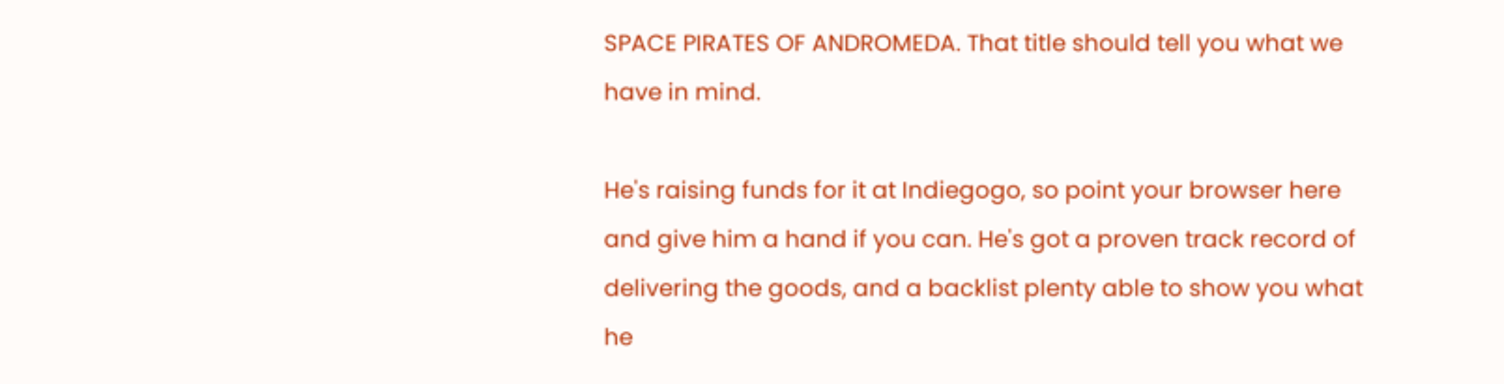SPACE PIRATES OF ANDROMEDA. That title should tell you what we have in mind.

He's raising funds for it at Indiegogo, so point your browser here and give him a hand if you can. He's got a proven track record of delivering the goods, and a backlist plenty able to show you what he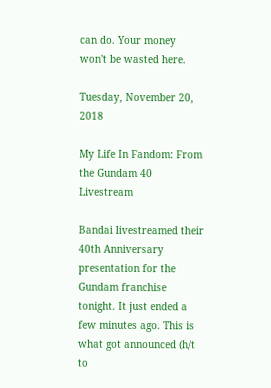can do. Your money won't be wasted here.

Tuesday, November 20, 2018

My Life In Fandom: From the Gundam 40 Livestream

Bandai livestreamed their 40th Anniversary presentation for the Gundam franchise tonight. It just ended a few minutes ago. This is what got announced (h/t to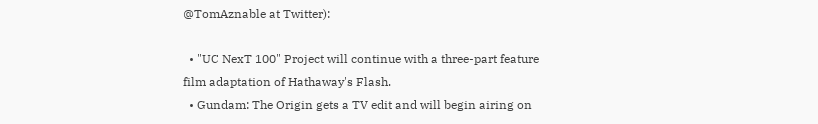@TomAznable at Twitter):

  • "UC NexT 100" Project will continue with a three-part feature film adaptation of Hathaway's Flash.
  • Gundam: The Origin gets a TV edit and will begin airing on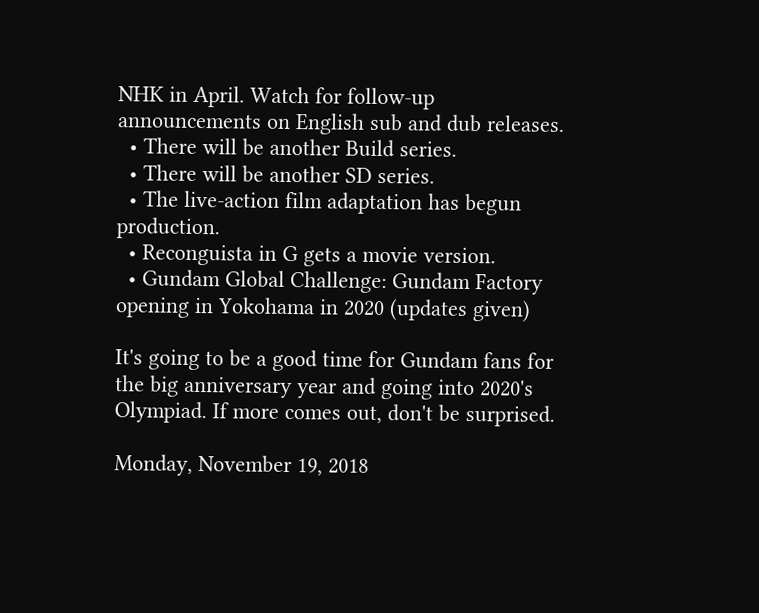NHK in April. Watch for follow-up announcements on English sub and dub releases.
  • There will be another Build series.
  • There will be another SD series.
  • The live-action film adaptation has begun production.
  • Reconguista in G gets a movie version.
  • Gundam Global Challenge: Gundam Factory opening in Yokohama in 2020 (updates given)

It's going to be a good time for Gundam fans for the big anniversary year and going into 2020's Olympiad. If more comes out, don't be surprised.

Monday, November 19, 2018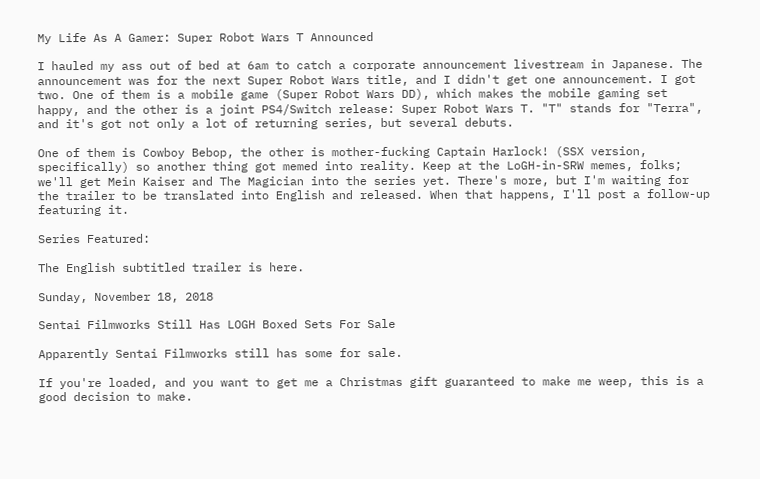My Life As A Gamer: Super Robot Wars T Announced

I hauled my ass out of bed at 6am to catch a corporate announcement livestream in Japanese. The announcement was for the next Super Robot Wars title, and I didn't get one announcement. I got two. One of them is a mobile game (Super Robot Wars DD), which makes the mobile gaming set happy, and the other is a joint PS4/Switch release: Super Robot Wars T. "T" stands for "Terra", and it's got not only a lot of returning series, but several debuts.

One of them is Cowboy Bebop, the other is mother-fucking Captain Harlock! (SSX version, specifically) so another thing got memed into reality. Keep at the LoGH-in-SRW memes, folks; we'll get Mein Kaiser and The Magician into the series yet. There's more, but I'm waiting for the trailer to be translated into English and released. When that happens, I'll post a follow-up featuring it.

Series Featured:

The English subtitled trailer is here.

Sunday, November 18, 2018

Sentai Filmworks Still Has LOGH Boxed Sets For Sale

Apparently Sentai Filmworks still has some for sale.

If you're loaded, and you want to get me a Christmas gift guaranteed to make me weep, this is a good decision to make.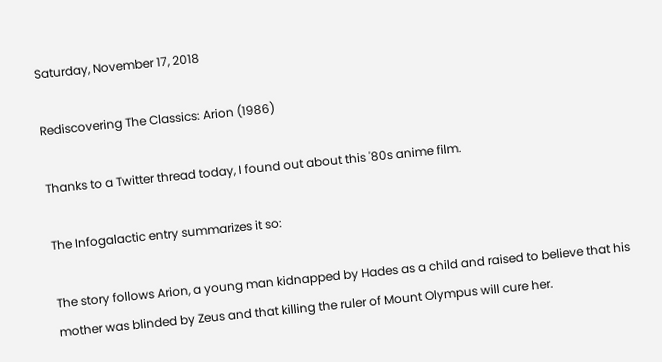Saturday, November 17, 2018

Rediscovering The Classics: Arion (1986)

Thanks to a Twitter thread today, I found out about this '80s anime film.

The Infogalactic entry summarizes it so:

The story follows Arion, a young man kidnapped by Hades as a child and raised to believe that his mother was blinded by Zeus and that killing the ruler of Mount Olympus will cure her.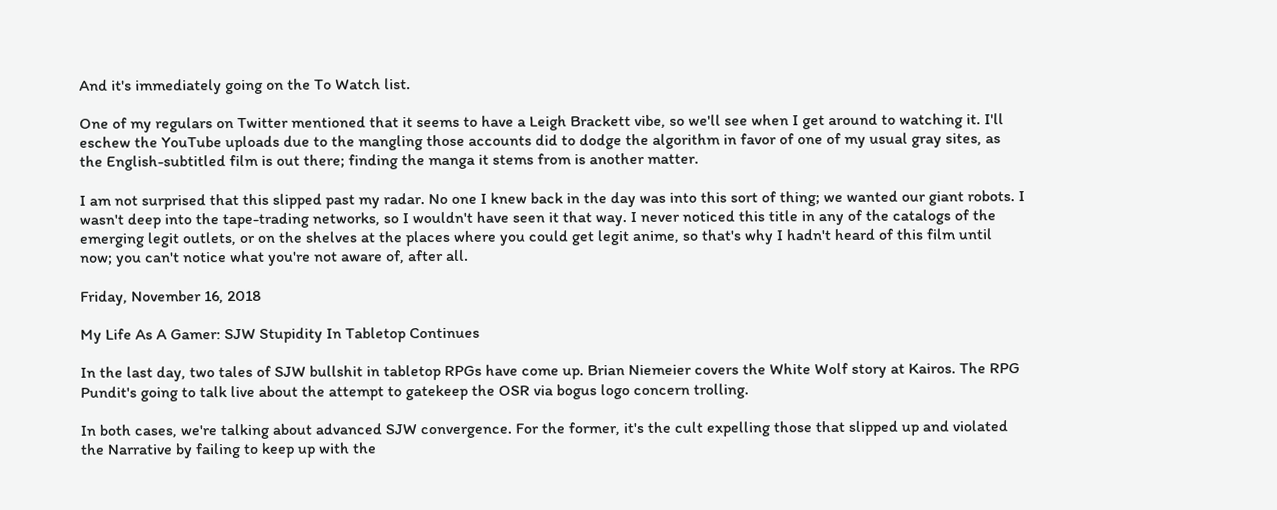And it's immediately going on the To Watch list.

One of my regulars on Twitter mentioned that it seems to have a Leigh Brackett vibe, so we'll see when I get around to watching it. I'll eschew the YouTube uploads due to the mangling those accounts did to dodge the algorithm in favor of one of my usual gray sites, as the English-subtitled film is out there; finding the manga it stems from is another matter.

I am not surprised that this slipped past my radar. No one I knew back in the day was into this sort of thing; we wanted our giant robots. I wasn't deep into the tape-trading networks, so I wouldn't have seen it that way. I never noticed this title in any of the catalogs of the emerging legit outlets, or on the shelves at the places where you could get legit anime, so that's why I hadn't heard of this film until now; you can't notice what you're not aware of, after all.

Friday, November 16, 2018

My Life As A Gamer: SJW Stupidity In Tabletop Continues

In the last day, two tales of SJW bullshit in tabletop RPGs have come up. Brian Niemeier covers the White Wolf story at Kairos. The RPG Pundit's going to talk live about the attempt to gatekeep the OSR via bogus logo concern trolling.

In both cases, we're talking about advanced SJW convergence. For the former, it's the cult expelling those that slipped up and violated the Narrative by failing to keep up with the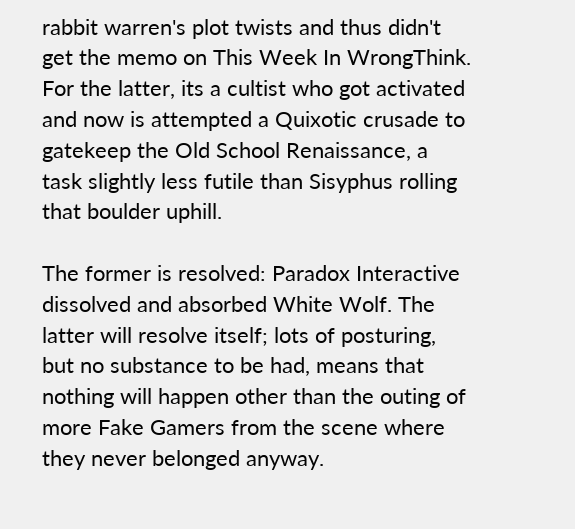rabbit warren's plot twists and thus didn't get the memo on This Week In WrongThink. For the latter, its a cultist who got activated and now is attempted a Quixotic crusade to gatekeep the Old School Renaissance, a task slightly less futile than Sisyphus rolling that boulder uphill.

The former is resolved: Paradox Interactive dissolved and absorbed White Wolf. The latter will resolve itself; lots of posturing, but no substance to be had, means that nothing will happen other than the outing of more Fake Gamers from the scene where they never belonged anyway.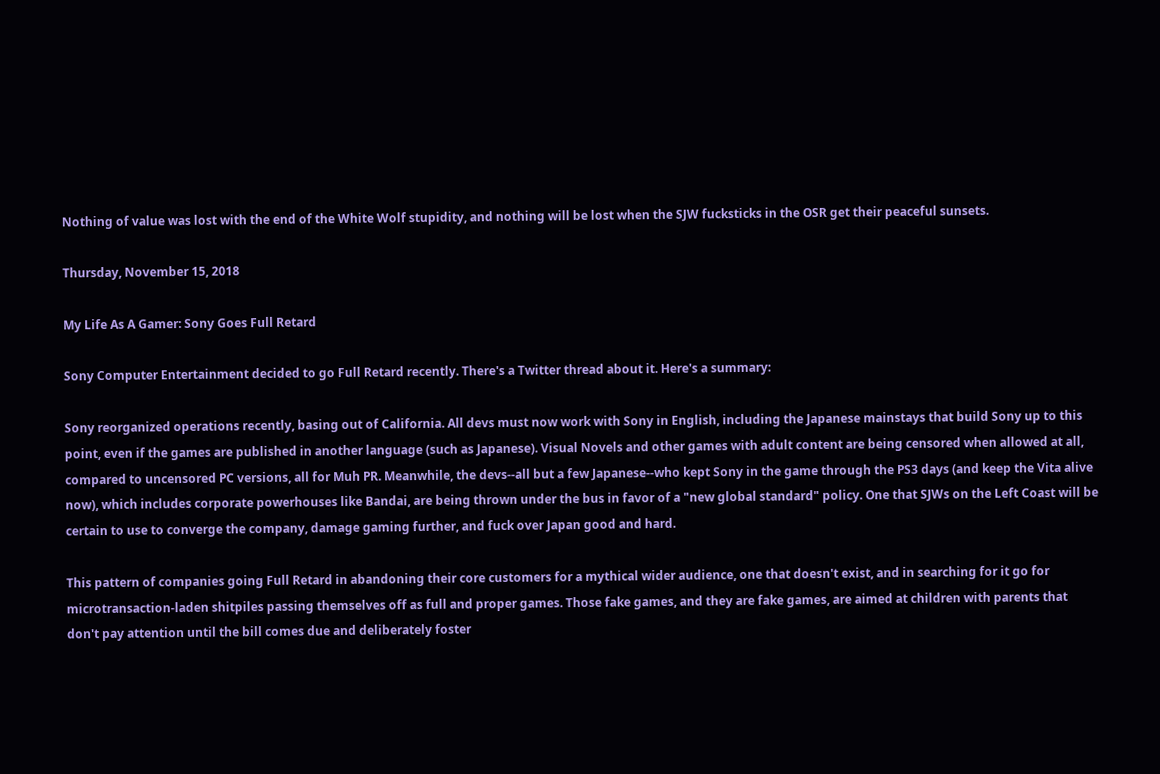Nothing of value was lost with the end of the White Wolf stupidity, and nothing will be lost when the SJW fucksticks in the OSR get their peaceful sunsets.

Thursday, November 15, 2018

My Life As A Gamer: Sony Goes Full Retard

Sony Computer Entertainment decided to go Full Retard recently. There's a Twitter thread about it. Here's a summary:

Sony reorganized operations recently, basing out of California. All devs must now work with Sony in English, including the Japanese mainstays that build Sony up to this point, even if the games are published in another language (such as Japanese). Visual Novels and other games with adult content are being censored when allowed at all, compared to uncensored PC versions, all for Muh PR. Meanwhile, the devs--all but a few Japanese--who kept Sony in the game through the PS3 days (and keep the Vita alive now), which includes corporate powerhouses like Bandai, are being thrown under the bus in favor of a "new global standard" policy. One that SJWs on the Left Coast will be certain to use to converge the company, damage gaming further, and fuck over Japan good and hard.

This pattern of companies going Full Retard in abandoning their core customers for a mythical wider audience, one that doesn't exist, and in searching for it go for microtransaction-laden shitpiles passing themselves off as full and proper games. Those fake games, and they are fake games, are aimed at children with parents that don't pay attention until the bill comes due and deliberately foster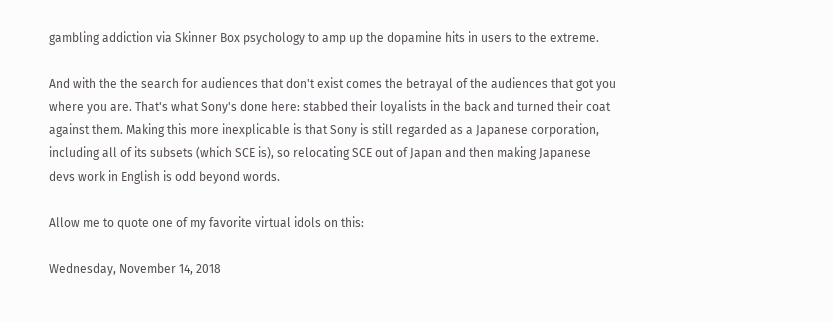gambling addiction via Skinner Box psychology to amp up the dopamine hits in users to the extreme.

And with the the search for audiences that don't exist comes the betrayal of the audiences that got you where you are. That's what Sony's done here: stabbed their loyalists in the back and turned their coat against them. Making this more inexplicable is that Sony is still regarded as a Japanese corporation, including all of its subsets (which SCE is), so relocating SCE out of Japan and then making Japanese devs work in English is odd beyond words.

Allow me to quote one of my favorite virtual idols on this:

Wednesday, November 14, 2018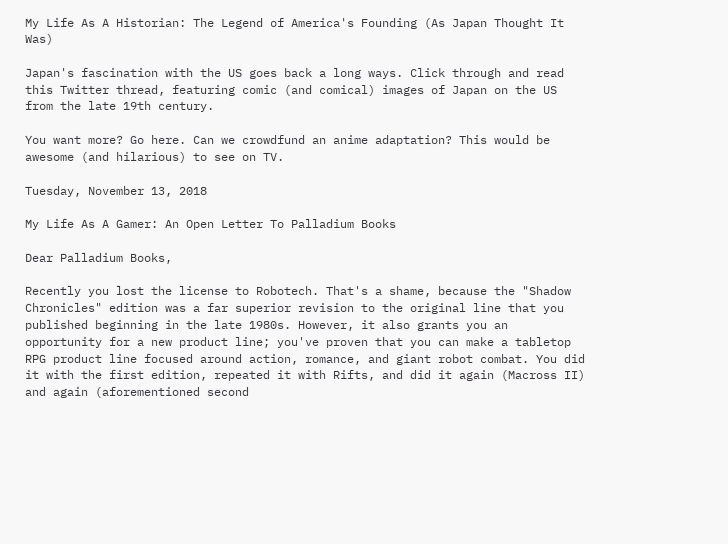My Life As A Historian: The Legend of America's Founding (As Japan Thought It Was)

Japan's fascination with the US goes back a long ways. Click through and read this Twitter thread, featuring comic (and comical) images of Japan on the US from the late 19th century.

You want more? Go here. Can we crowdfund an anime adaptation? This would be awesome (and hilarious) to see on TV.

Tuesday, November 13, 2018

My Life As A Gamer: An Open Letter To Palladium Books

Dear Palladium Books,

Recently you lost the license to Robotech. That's a shame, because the "Shadow Chronicles" edition was a far superior revision to the original line that you published beginning in the late 1980s. However, it also grants you an opportunity for a new product line; you've proven that you can make a tabletop RPG product line focused around action, romance, and giant robot combat. You did it with the first edition, repeated it with Rifts, and did it again (Macross II) and again (aforementioned second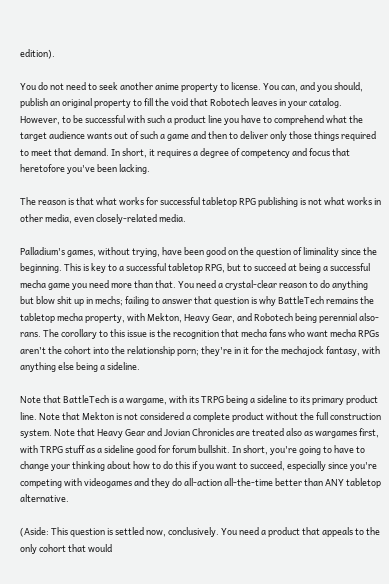edition).

You do not need to seek another anime property to license. You can, and you should, publish an original property to fill the void that Robotech leaves in your catalog. However, to be successful with such a product line you have to comprehend what the target audience wants out of such a game and then to deliver only those things required to meet that demand. In short, it requires a degree of competency and focus that heretofore you've been lacking.

The reason is that what works for successful tabletop RPG publishing is not what works in other media, even closely-related media.

Palladium's games, without trying, have been good on the question of liminality since the beginning. This is key to a successful tabletop RPG, but to succeed at being a successful mecha game you need more than that. You need a crystal-clear reason to do anything but blow shit up in mechs; failing to answer that question is why BattleTech remains the tabletop mecha property, with Mekton, Heavy Gear, and Robotech being perennial also-rans. The corollary to this issue is the recognition that mecha fans who want mecha RPGs aren't the cohort into the relationship porn; they're in it for the mechajock fantasy, with anything else being a sideline.

Note that BattleTech is a wargame, with its TRPG being a sideline to its primary product line. Note that Mekton is not considered a complete product without the full construction system. Note that Heavy Gear and Jovian Chronicles are treated also as wargames first, with TRPG stuff as a sideline good for forum bullshit. In short, you're going to have to change your thinking about how to do this if you want to succeed, especially since you're competing with videogames and they do all-action all-the-time better than ANY tabletop alternative.

(Aside: This question is settled now, conclusively. You need a product that appeals to the only cohort that would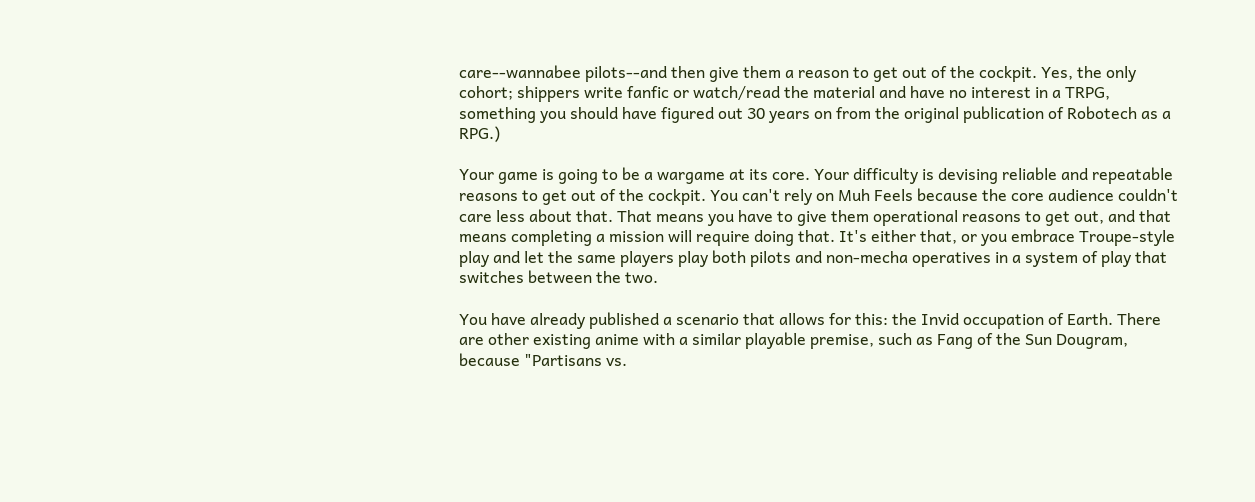care--wannabee pilots--and then give them a reason to get out of the cockpit. Yes, the only cohort; shippers write fanfic or watch/read the material and have no interest in a TRPG, something you should have figured out 30 years on from the original publication of Robotech as a RPG.)

Your game is going to be a wargame at its core. Your difficulty is devising reliable and repeatable reasons to get out of the cockpit. You can't rely on Muh Feels because the core audience couldn't care less about that. That means you have to give them operational reasons to get out, and that means completing a mission will require doing that. It's either that, or you embrace Troupe-style play and let the same players play both pilots and non-mecha operatives in a system of play that switches between the two.

You have already published a scenario that allows for this: the Invid occupation of Earth. There are other existing anime with a similar playable premise, such as Fang of the Sun Dougram, because "Partisans vs.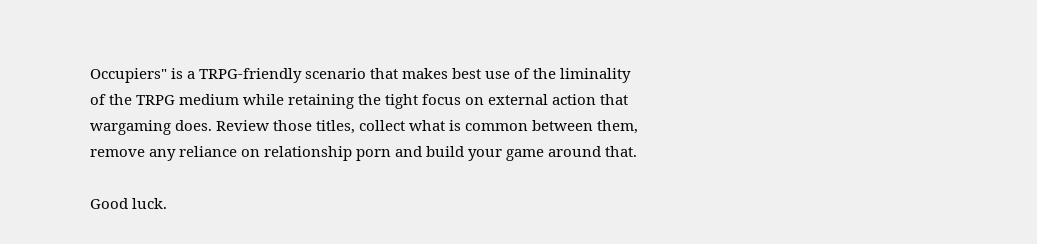Occupiers" is a TRPG-friendly scenario that makes best use of the liminality of the TRPG medium while retaining the tight focus on external action that wargaming does. Review those titles, collect what is common between them, remove any reliance on relationship porn and build your game around that.

Good luck.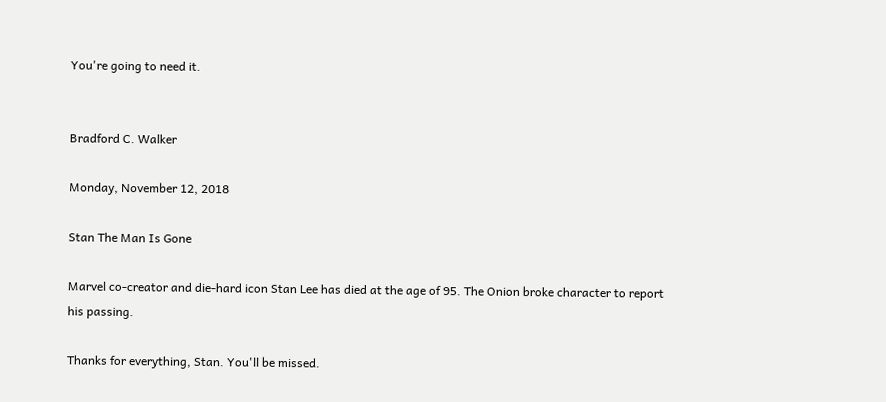You're going to need it.


Bradford C. Walker

Monday, November 12, 2018

Stan The Man Is Gone

Marvel co-creator and die-hard icon Stan Lee has died at the age of 95. The Onion broke character to report his passing.

Thanks for everything, Stan. You'll be missed.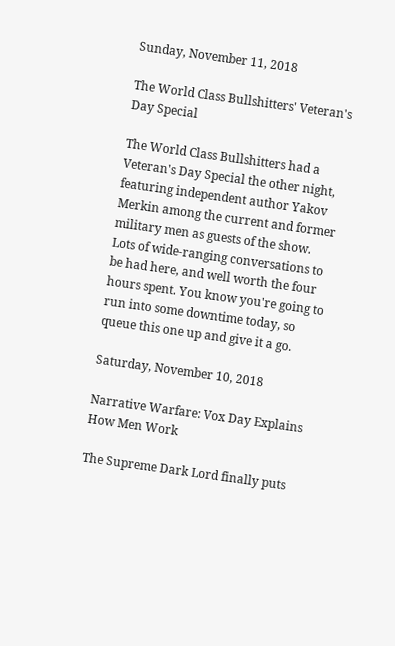Sunday, November 11, 2018

The World Class Bullshitters' Veteran's Day Special

The World Class Bullshitters had a Veteran's Day Special the other night, featuring independent author Yakov Merkin among the current and former military men as guests of the show. Lots of wide-ranging conversations to be had here, and well worth the four hours spent. You know you're going to run into some downtime today, so queue this one up and give it a go.

Saturday, November 10, 2018

Narrative Warfare: Vox Day Explains How Men Work

The Supreme Dark Lord finally puts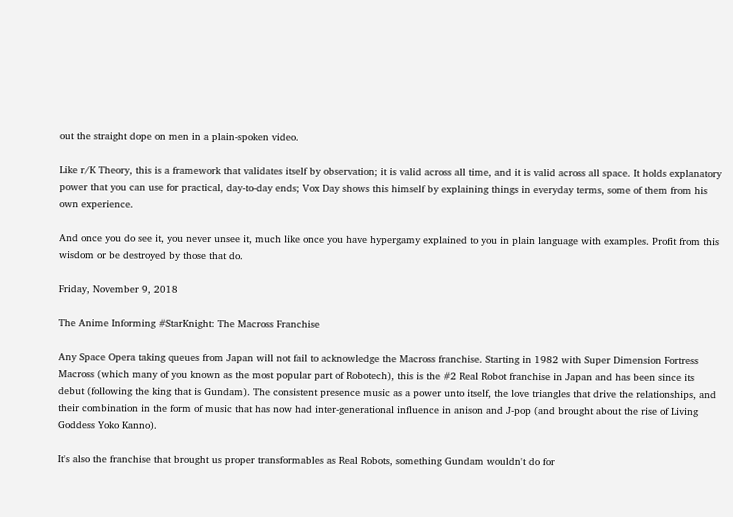out the straight dope on men in a plain-spoken video.

Like r/K Theory, this is a framework that validates itself by observation; it is valid across all time, and it is valid across all space. It holds explanatory power that you can use for practical, day-to-day ends; Vox Day shows this himself by explaining things in everyday terms, some of them from his own experience.

And once you do see it, you never unsee it, much like once you have hypergamy explained to you in plain language with examples. Profit from this wisdom or be destroyed by those that do.

Friday, November 9, 2018

The Anime Informing #StarKnight: The Macross Franchise

Any Space Opera taking queues from Japan will not fail to acknowledge the Macross franchise. Starting in 1982 with Super Dimension Fortress Macross (which many of you known as the most popular part of Robotech), this is the #2 Real Robot franchise in Japan and has been since its debut (following the king that is Gundam). The consistent presence music as a power unto itself, the love triangles that drive the relationships, and their combination in the form of music that has now had inter-generational influence in anison and J-pop (and brought about the rise of Living Goddess Yoko Kanno).

It's also the franchise that brought us proper transformables as Real Robots, something Gundam wouldn't do for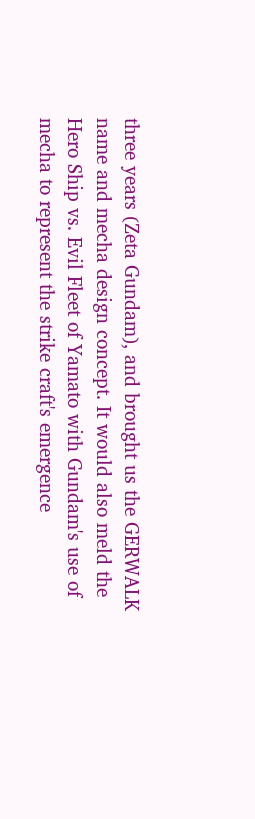three years (Zeta Gundam), and brought us the GERWALK name and mecha design concept. It would also meld the Hero Ship vs. Evil Fleet of Yamato with Gundam's use of mecha to represent the strike craft's emergence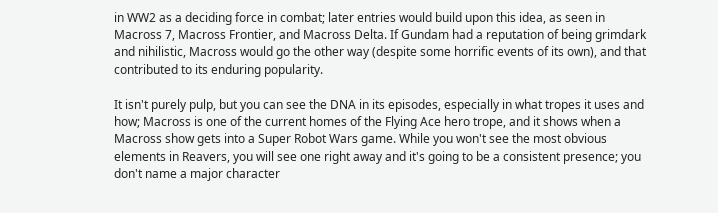in WW2 as a deciding force in combat; later entries would build upon this idea, as seen in Macross 7, Macross Frontier, and Macross Delta. If Gundam had a reputation of being grimdark and nihilistic, Macross would go the other way (despite some horrific events of its own), and that contributed to its enduring popularity.

It isn't purely pulp, but you can see the DNA in its episodes, especially in what tropes it uses and how; Macross is one of the current homes of the Flying Ace hero trope, and it shows when a Macross show gets into a Super Robot Wars game. While you won't see the most obvious elements in Reavers, you will see one right away and it's going to be a consistent presence; you don't name a major character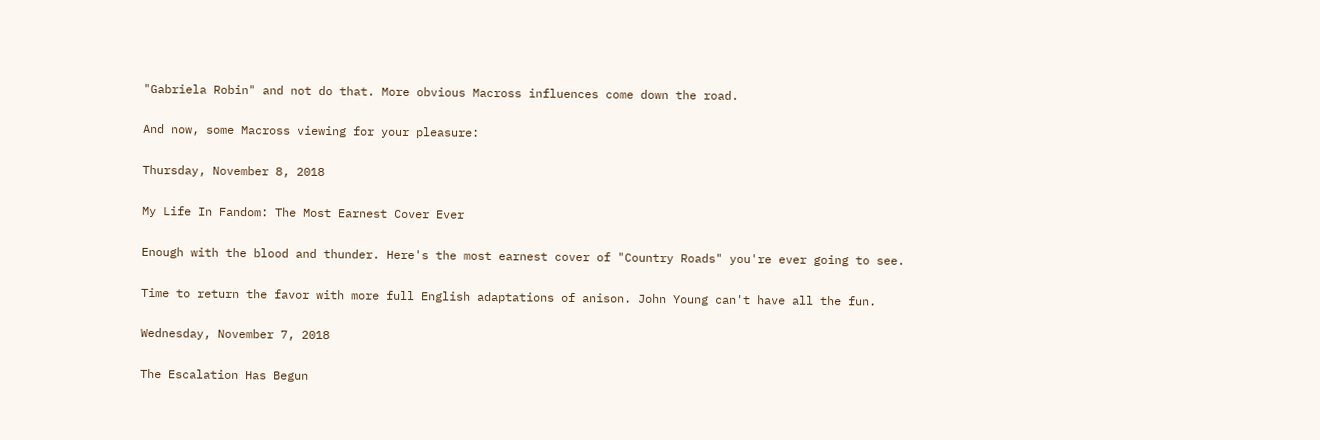"Gabriela Robin" and not do that. More obvious Macross influences come down the road.

And now, some Macross viewing for your pleasure:

Thursday, November 8, 2018

My Life In Fandom: The Most Earnest Cover Ever

Enough with the blood and thunder. Here's the most earnest cover of "Country Roads" you're ever going to see.

Time to return the favor with more full English adaptations of anison. John Young can't have all the fun.

Wednesday, November 7, 2018

The Escalation Has Begun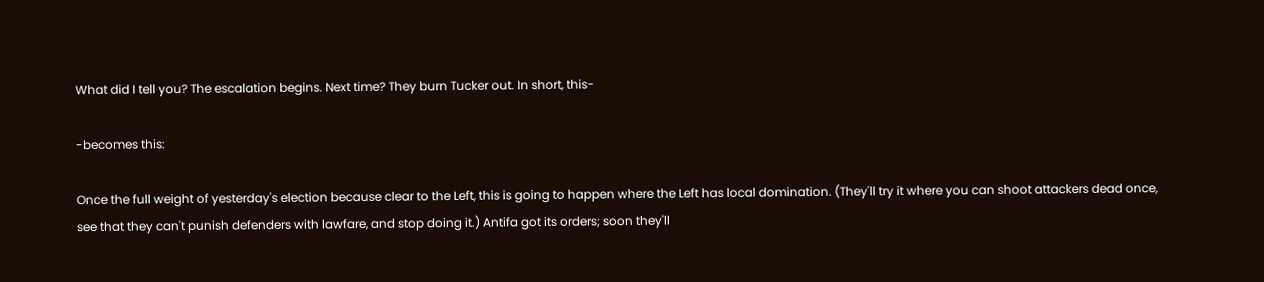What did I tell you? The escalation begins. Next time? They burn Tucker out. In short, this-

-becomes this:

Once the full weight of yesterday's election because clear to the Left, this is going to happen where the Left has local domination. (They'll try it where you can shoot attackers dead once, see that they can't punish defenders with lawfare, and stop doing it.) Antifa got its orders; soon they'll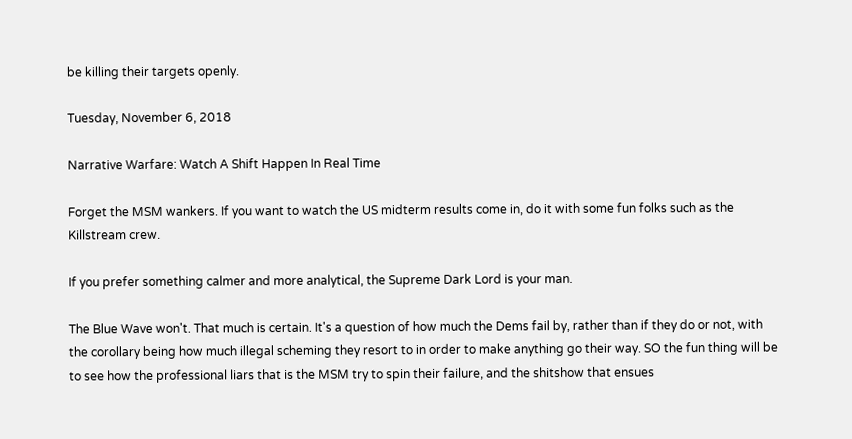be killing their targets openly.

Tuesday, November 6, 2018

Narrative Warfare: Watch A Shift Happen In Real Time

Forget the MSM wankers. If you want to watch the US midterm results come in, do it with some fun folks such as the Killstream crew.

If you prefer something calmer and more analytical, the Supreme Dark Lord is your man.

The Blue Wave won't. That much is certain. It's a question of how much the Dems fail by, rather than if they do or not, with the corollary being how much illegal scheming they resort to in order to make anything go their way. SO the fun thing will be to see how the professional liars that is the MSM try to spin their failure, and the shitshow that ensues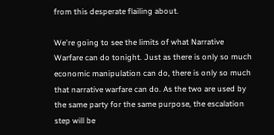from this desperate flailing about.

We're going to see the limits of what Narrative Warfare can do tonight. Just as there is only so much economic manipulation can do, there is only so much that narrative warfare can do. As the two are used by the same party for the same purpose, the escalation step will be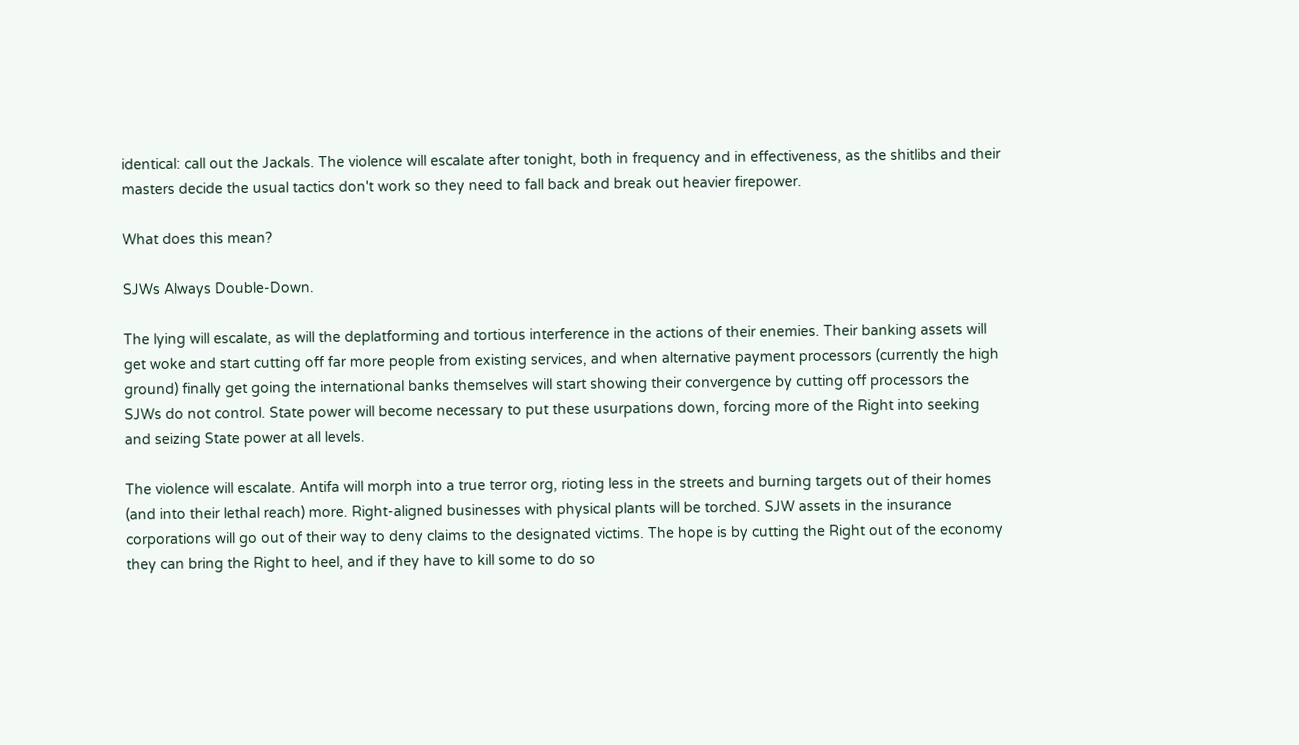identical: call out the Jackals. The violence will escalate after tonight, both in frequency and in effectiveness, as the shitlibs and their masters decide the usual tactics don't work so they need to fall back and break out heavier firepower.

What does this mean?

SJWs Always Double-Down.

The lying will escalate, as will the deplatforming and tortious interference in the actions of their enemies. Their banking assets will get woke and start cutting off far more people from existing services, and when alternative payment processors (currently the high ground) finally get going the international banks themselves will start showing their convergence by cutting off processors the SJWs do not control. State power will become necessary to put these usurpations down, forcing more of the Right into seeking and seizing State power at all levels.

The violence will escalate. Antifa will morph into a true terror org, rioting less in the streets and burning targets out of their homes (and into their lethal reach) more. Right-aligned businesses with physical plants will be torched. SJW assets in the insurance corporations will go out of their way to deny claims to the designated victims. The hope is by cutting the Right out of the economy they can bring the Right to heel, and if they have to kill some to do so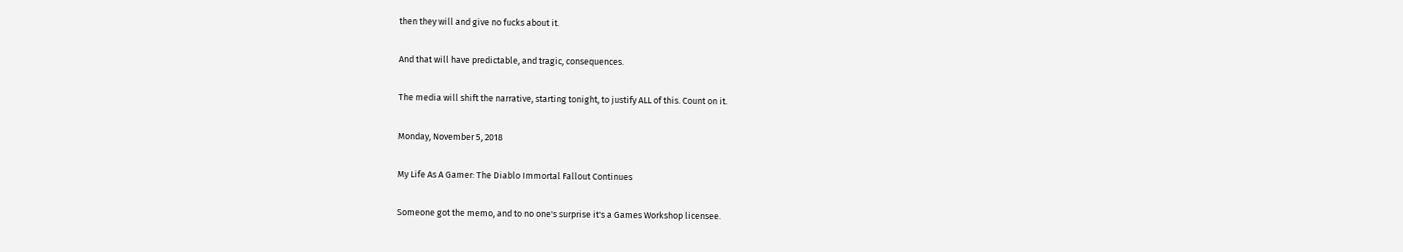then they will and give no fucks about it.

And that will have predictable, and tragic, consequences.

The media will shift the narrative, starting tonight, to justify ALL of this. Count on it.

Monday, November 5, 2018

My Life As A Gamer: The Diablo Immortal Fallout Continues

Someone got the memo, and to no one's surprise it's a Games Workshop licensee.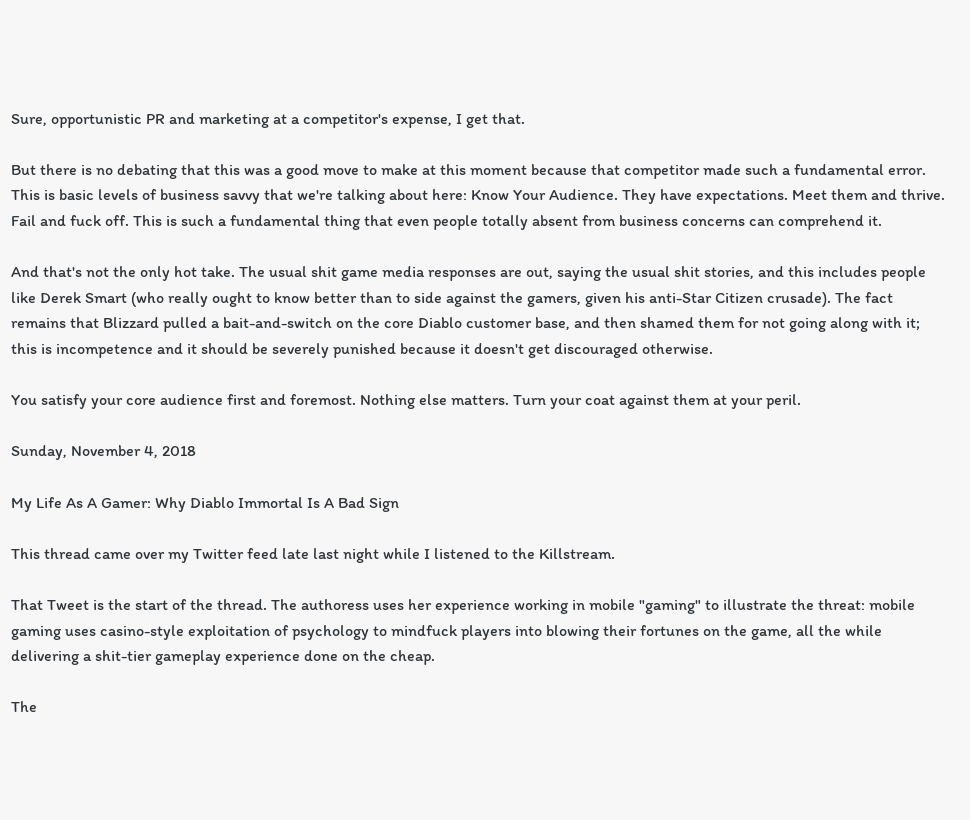Sure, opportunistic PR and marketing at a competitor's expense, I get that.

But there is no debating that this was a good move to make at this moment because that competitor made such a fundamental error. This is basic levels of business savvy that we're talking about here: Know Your Audience. They have expectations. Meet them and thrive. Fail and fuck off. This is such a fundamental thing that even people totally absent from business concerns can comprehend it.

And that's not the only hot take. The usual shit game media responses are out, saying the usual shit stories, and this includes people like Derek Smart (who really ought to know better than to side against the gamers, given his anti-Star Citizen crusade). The fact remains that Blizzard pulled a bait-and-switch on the core Diablo customer base, and then shamed them for not going along with it; this is incompetence and it should be severely punished because it doesn't get discouraged otherwise.

You satisfy your core audience first and foremost. Nothing else matters. Turn your coat against them at your peril.

Sunday, November 4, 2018

My Life As A Gamer: Why Diablo Immortal Is A Bad Sign

This thread came over my Twitter feed late last night while I listened to the Killstream.

That Tweet is the start of the thread. The authoress uses her experience working in mobile "gaming" to illustrate the threat: mobile gaming uses casino-style exploitation of psychology to mindfuck players into blowing their fortunes on the game, all the while delivering a shit-tier gameplay experience done on the cheap.

The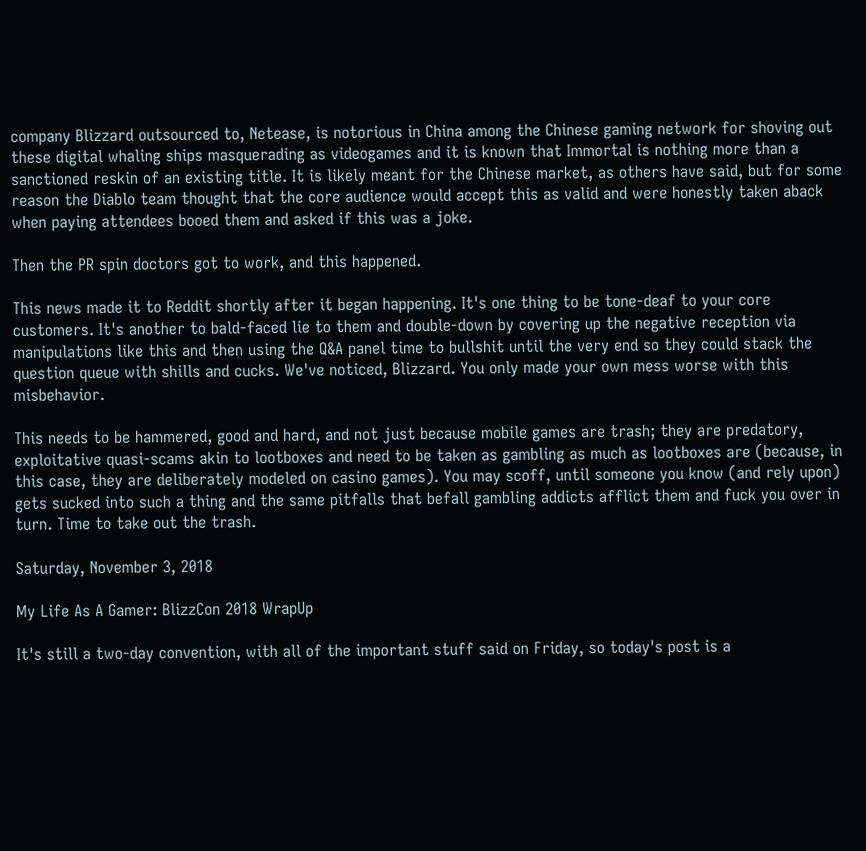company Blizzard outsourced to, Netease, is notorious in China among the Chinese gaming network for shoving out these digital whaling ships masquerading as videogames and it is known that Immortal is nothing more than a sanctioned reskin of an existing title. It is likely meant for the Chinese market, as others have said, but for some reason the Diablo team thought that the core audience would accept this as valid and were honestly taken aback when paying attendees booed them and asked if this was a joke.

Then the PR spin doctors got to work, and this happened.

This news made it to Reddit shortly after it began happening. It's one thing to be tone-deaf to your core customers. It's another to bald-faced lie to them and double-down by covering up the negative reception via manipulations like this and then using the Q&A panel time to bullshit until the very end so they could stack the question queue with shills and cucks. We've noticed, Blizzard. You only made your own mess worse with this misbehavior.

This needs to be hammered, good and hard, and not just because mobile games are trash; they are predatory, exploitative quasi-scams akin to lootboxes and need to be taken as gambling as much as lootboxes are (because, in this case, they are deliberately modeled on casino games). You may scoff, until someone you know (and rely upon) gets sucked into such a thing and the same pitfalls that befall gambling addicts afflict them and fuck you over in turn. Time to take out the trash.

Saturday, November 3, 2018

My Life As A Gamer: BlizzCon 2018 WrapUp

It's still a two-day convention, with all of the important stuff said on Friday, so today's post is a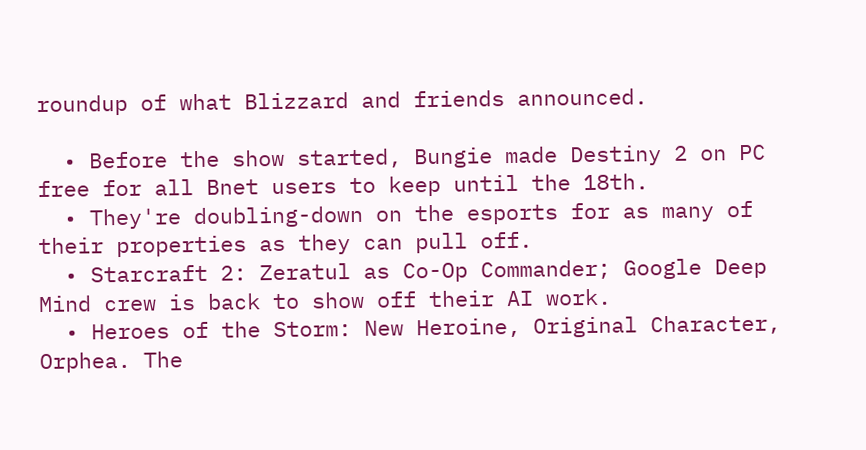roundup of what Blizzard and friends announced.

  • Before the show started, Bungie made Destiny 2 on PC free for all Bnet users to keep until the 18th.
  • They're doubling-down on the esports for as many of their properties as they can pull off.
  • Starcraft 2: Zeratul as Co-Op Commander; Google Deep Mind crew is back to show off their AI work.
  • Heroes of the Storm: New Heroine, Original Character, Orphea. The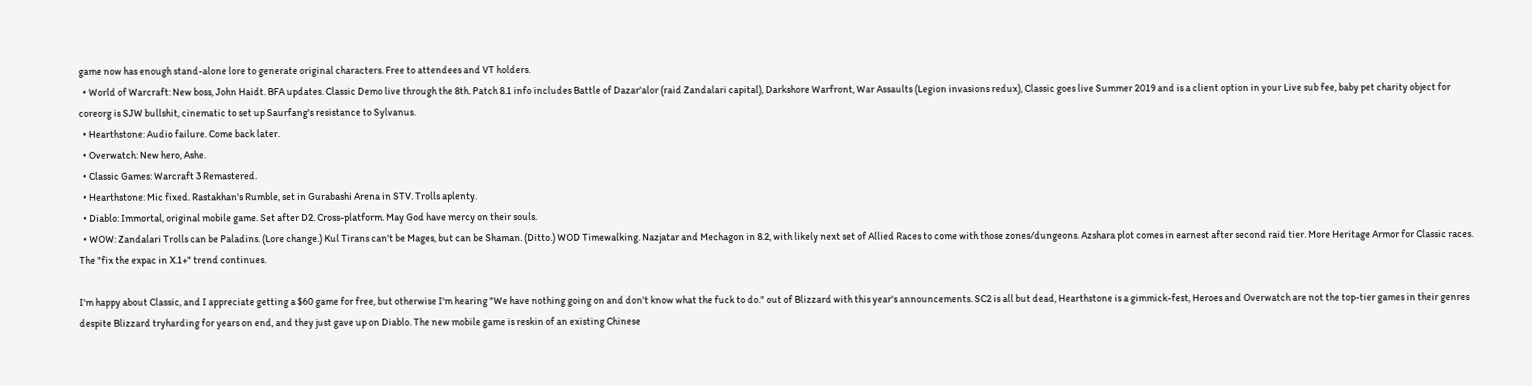game now has enough stand-alone lore to generate original characters. Free to attendees and VT holders.
  • World of Warcraft: New boss, John Haidt. BFA updates. Classic Demo live through the 8th. Patch 8.1 info includes Battle of Dazar'alor (raid Zandalari capital), Darkshore Warfront, War Assaults (Legion invasions redux), Classic goes live Summer 2019 and is a client option in your Live sub fee, baby pet charity object for coreorg is SJW bullshit, cinematic to set up Saurfang's resistance to Sylvanus.
  • Hearthstone: Audio failure. Come back later.
  • Overwatch: New hero, Ashe.
  • Classic Games: Warcraft 3 Remastered.
  • Hearthstone: Mic fixed. Rastakhan's Rumble, set in Gurabashi Arena in STV. Trolls aplenty.
  • Diablo: Immortal, original mobile game. Set after D2. Cross-platform. May God have mercy on their souls.
  • WOW: Zandalari Trolls can be Paladins. (Lore change.) Kul Tirans can't be Mages, but can be Shaman. (Ditto.) WOD Timewalking. Nazjatar and Mechagon in 8.2, with likely next set of Allied Races to come with those zones/dungeons. Azshara plot comes in earnest after second raid tier. More Heritage Armor for Classic races. The "fix the expac in X.1+" trend continues.

I'm happy about Classic, and I appreciate getting a $60 game for free, but otherwise I'm hearing "We have nothing going on and don't know what the fuck to do." out of Blizzard with this year's announcements. SC2 is all but dead, Hearthstone is a gimmick-fest, Heroes and Overwatch are not the top-tier games in their genres despite Blizzard tryharding for years on end, and they just gave up on Diablo. The new mobile game is reskin of an existing Chinese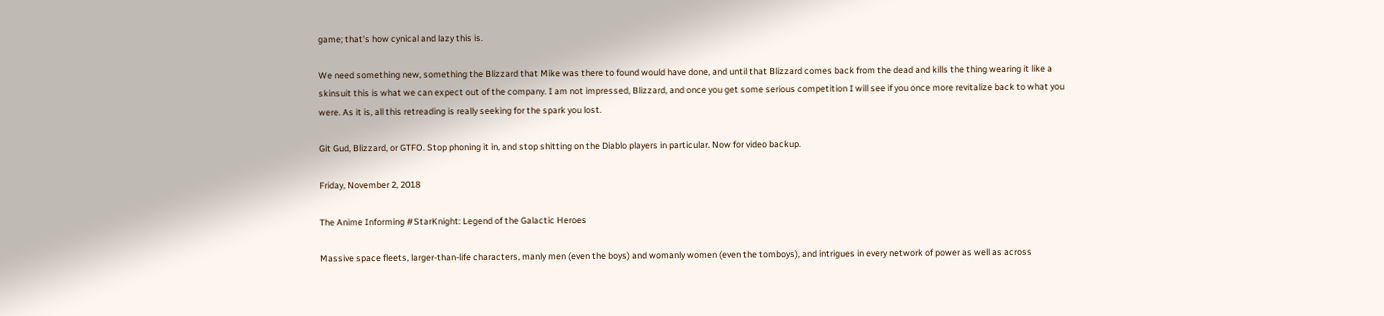game; that's how cynical and lazy this is.

We need something new, something the Blizzard that Mike was there to found would have done, and until that Blizzard comes back from the dead and kills the thing wearing it like a skinsuit this is what we can expect out of the company. I am not impressed, Blizzard, and once you get some serious competition I will see if you once more revitalize back to what you were. As it is, all this retreading is really seeking for the spark you lost.

Git Gud, Blizzard, or GTFO. Stop phoning it in, and stop shitting on the Diablo players in particular. Now for video backup.

Friday, November 2, 2018

The Anime Informing #StarKnight: Legend of the Galactic Heroes

Massive space fleets, larger-than-life characters, manly men (even the boys) and womanly women (even the tomboys), and intrigues in every network of power as well as across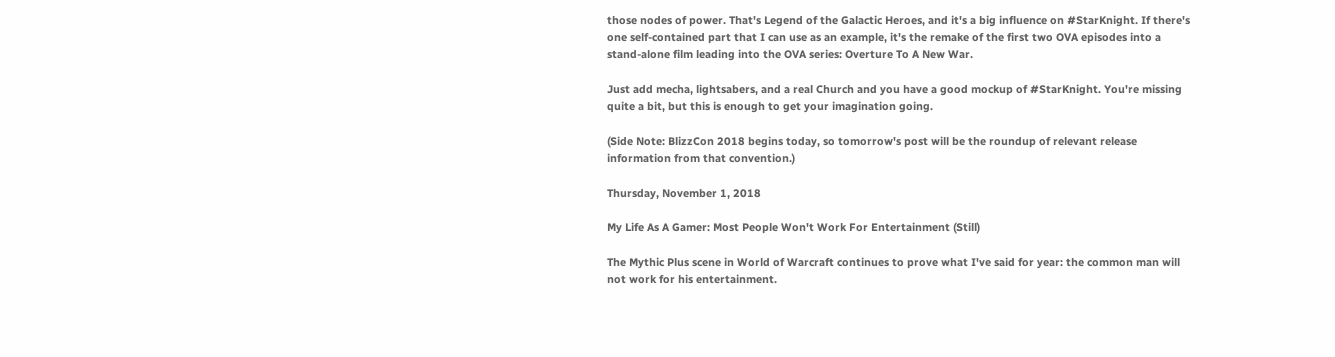those nodes of power. That's Legend of the Galactic Heroes, and it's a big influence on #StarKnight. If there's one self-contained part that I can use as an example, it's the remake of the first two OVA episodes into a stand-alone film leading into the OVA series: Overture To A New War.

Just add mecha, lightsabers, and a real Church and you have a good mockup of #StarKnight. You're missing quite a bit, but this is enough to get your imagination going.

(Side Note: BlizzCon 2018 begins today, so tomorrow's post will be the roundup of relevant release information from that convention.)

Thursday, November 1, 2018

My Life As A Gamer: Most People Won't Work For Entertainment (Still)

The Mythic Plus scene in World of Warcraft continues to prove what I've said for year: the common man will not work for his entertainment.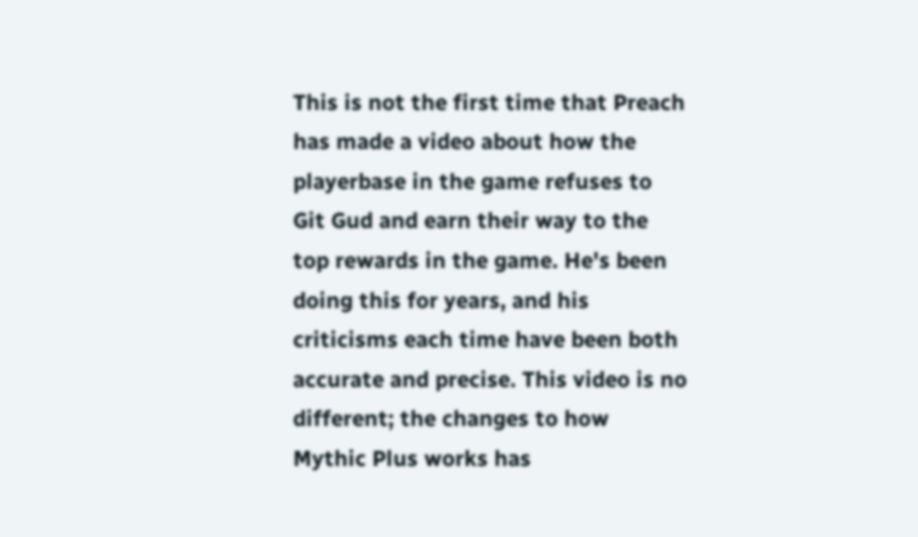This is not the first time that Preach has made a video about how the playerbase in the game refuses to Git Gud and earn their way to the top rewards in the game. He's been doing this for years, and his criticisms each time have been both accurate and precise. This video is no different; the changes to how Mythic Plus works has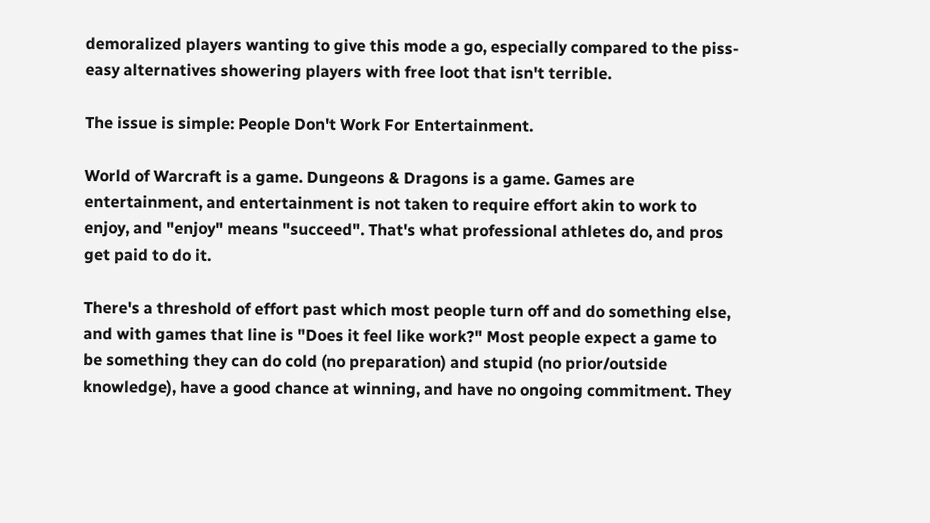demoralized players wanting to give this mode a go, especially compared to the piss-easy alternatives showering players with free loot that isn't terrible.

The issue is simple: People Don't Work For Entertainment.

World of Warcraft is a game. Dungeons & Dragons is a game. Games are entertainment, and entertainment is not taken to require effort akin to work to enjoy, and "enjoy" means "succeed". That's what professional athletes do, and pros get paid to do it.

There's a threshold of effort past which most people turn off and do something else, and with games that line is "Does it feel like work?" Most people expect a game to be something they can do cold (no preparation) and stupid (no prior/outside knowledge), have a good chance at winning, and have no ongoing commitment. They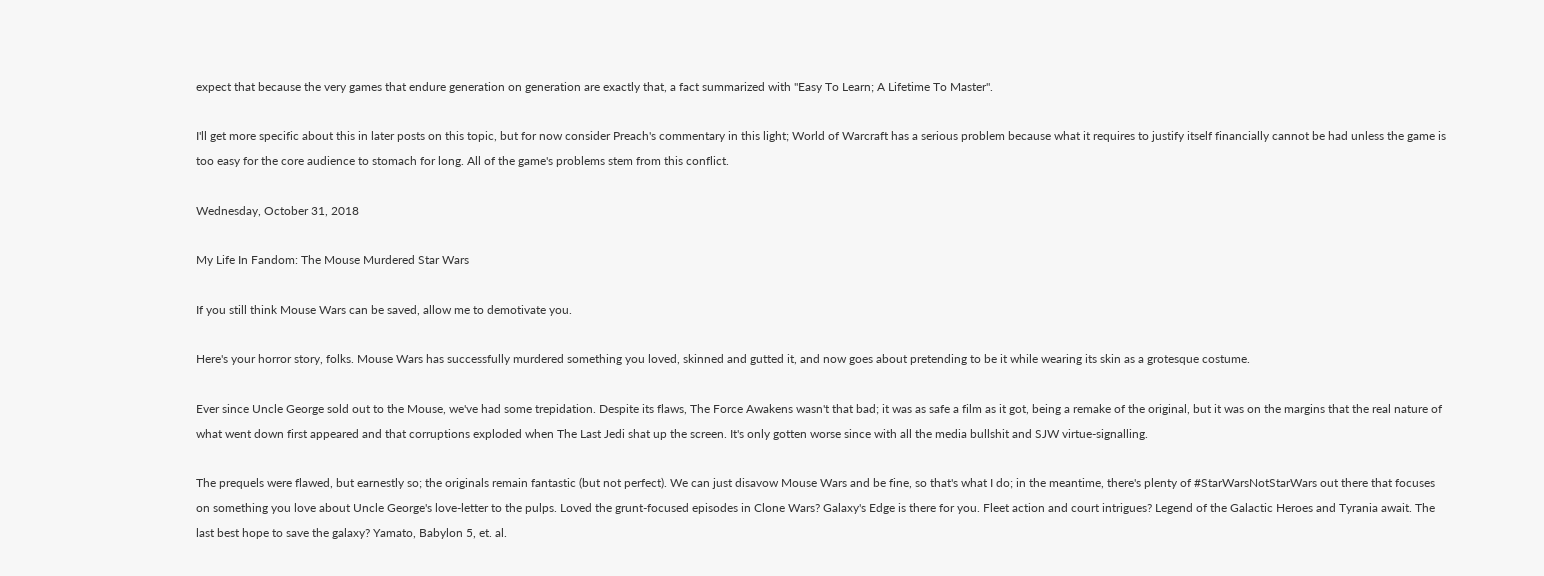expect that because the very games that endure generation on generation are exactly that, a fact summarized with "Easy To Learn; A Lifetime To Master".

I'll get more specific about this in later posts on this topic, but for now consider Preach's commentary in this light; World of Warcraft has a serious problem because what it requires to justify itself financially cannot be had unless the game is too easy for the core audience to stomach for long. All of the game's problems stem from this conflict.

Wednesday, October 31, 2018

My Life In Fandom: The Mouse Murdered Star Wars

If you still think Mouse Wars can be saved, allow me to demotivate you.

Here's your horror story, folks. Mouse Wars has successfully murdered something you loved, skinned and gutted it, and now goes about pretending to be it while wearing its skin as a grotesque costume.

Ever since Uncle George sold out to the Mouse, we've had some trepidation. Despite its flaws, The Force Awakens wasn't that bad; it was as safe a film as it got, being a remake of the original, but it was on the margins that the real nature of what went down first appeared and that corruptions exploded when The Last Jedi shat up the screen. It's only gotten worse since with all the media bullshit and SJW virtue-signalling.

The prequels were flawed, but earnestly so; the originals remain fantastic (but not perfect). We can just disavow Mouse Wars and be fine, so that's what I do; in the meantime, there's plenty of #StarWarsNotStarWars out there that focuses on something you love about Uncle George's love-letter to the pulps. Loved the grunt-focused episodes in Clone Wars? Galaxy's Edge is there for you. Fleet action and court intrigues? Legend of the Galactic Heroes and Tyrania await. The last best hope to save the galaxy? Yamato, Babylon 5, et. al.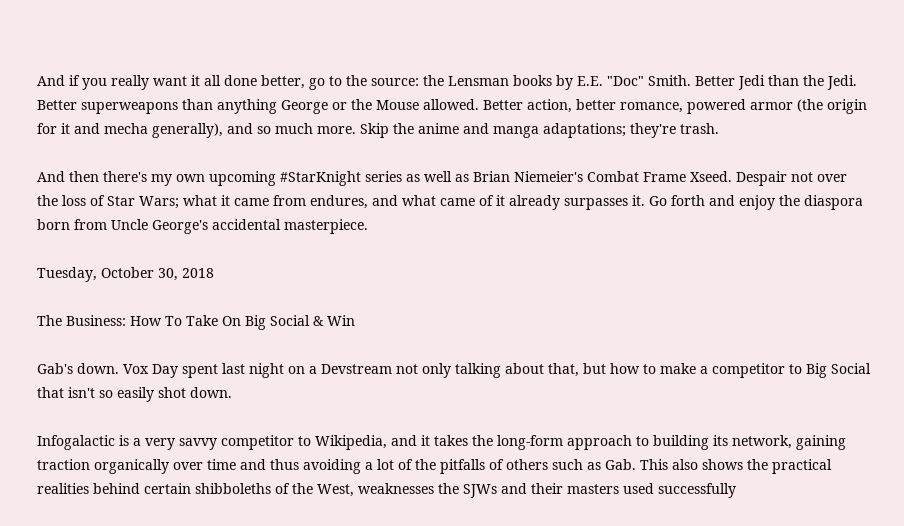And if you really want it all done better, go to the source: the Lensman books by E.E. "Doc" Smith. Better Jedi than the Jedi. Better superweapons than anything George or the Mouse allowed. Better action, better romance, powered armor (the origin for it and mecha generally), and so much more. Skip the anime and manga adaptations; they're trash.

And then there's my own upcoming #StarKnight series as well as Brian Niemeier's Combat Frame Xseed. Despair not over the loss of Star Wars; what it came from endures, and what came of it already surpasses it. Go forth and enjoy the diaspora born from Uncle George's accidental masterpiece.

Tuesday, October 30, 2018

The Business: How To Take On Big Social & Win

Gab's down. Vox Day spent last night on a Devstream not only talking about that, but how to make a competitor to Big Social that isn't so easily shot down.

Infogalactic is a very savvy competitor to Wikipedia, and it takes the long-form approach to building its network, gaining traction organically over time and thus avoiding a lot of the pitfalls of others such as Gab. This also shows the practical realities behind certain shibboleths of the West, weaknesses the SJWs and their masters used successfully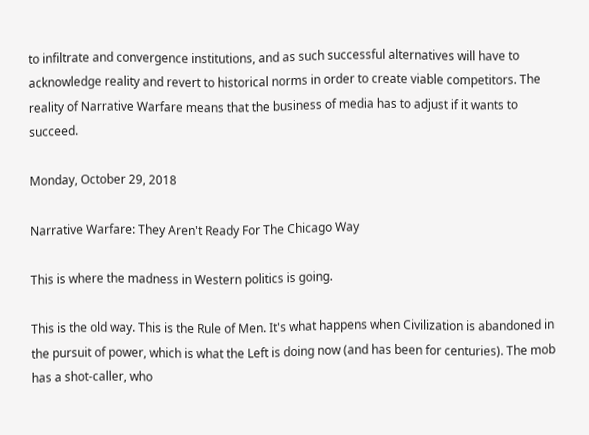to infiltrate and convergence institutions, and as such successful alternatives will have to acknowledge reality and revert to historical norms in order to create viable competitors. The reality of Narrative Warfare means that the business of media has to adjust if it wants to succeed.

Monday, October 29, 2018

Narrative Warfare: They Aren't Ready For The Chicago Way

This is where the madness in Western politics is going.

This is the old way. This is the Rule of Men. It's what happens when Civilization is abandoned in the pursuit of power, which is what the Left is doing now (and has been for centuries). The mob has a shot-caller, who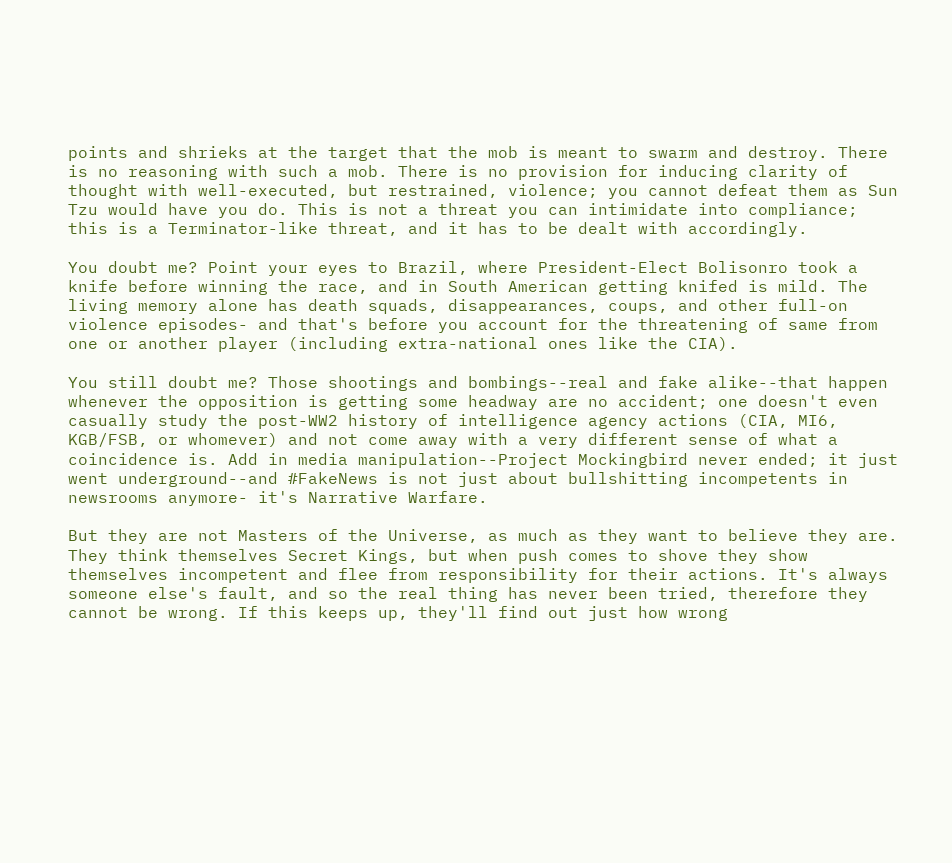points and shrieks at the target that the mob is meant to swarm and destroy. There is no reasoning with such a mob. There is no provision for inducing clarity of thought with well-executed, but restrained, violence; you cannot defeat them as Sun Tzu would have you do. This is not a threat you can intimidate into compliance; this is a Terminator-like threat, and it has to be dealt with accordingly.

You doubt me? Point your eyes to Brazil, where President-Elect Bolisonro took a knife before winning the race, and in South American getting knifed is mild. The living memory alone has death squads, disappearances, coups, and other full-on violence episodes- and that's before you account for the threatening of same from one or another player (including extra-national ones like the CIA).

You still doubt me? Those shootings and bombings--real and fake alike--that happen whenever the opposition is getting some headway are no accident; one doesn't even casually study the post-WW2 history of intelligence agency actions (CIA, MI6, KGB/FSB, or whomever) and not come away with a very different sense of what a coincidence is. Add in media manipulation--Project Mockingbird never ended; it just went underground--and #FakeNews is not just about bullshitting incompetents in newsrooms anymore- it's Narrative Warfare.

But they are not Masters of the Universe, as much as they want to believe they are. They think themselves Secret Kings, but when push comes to shove they show themselves incompetent and flee from responsibility for their actions. It's always someone else's fault, and so the real thing has never been tried, therefore they cannot be wrong. If this keeps up, they'll find out just how wrong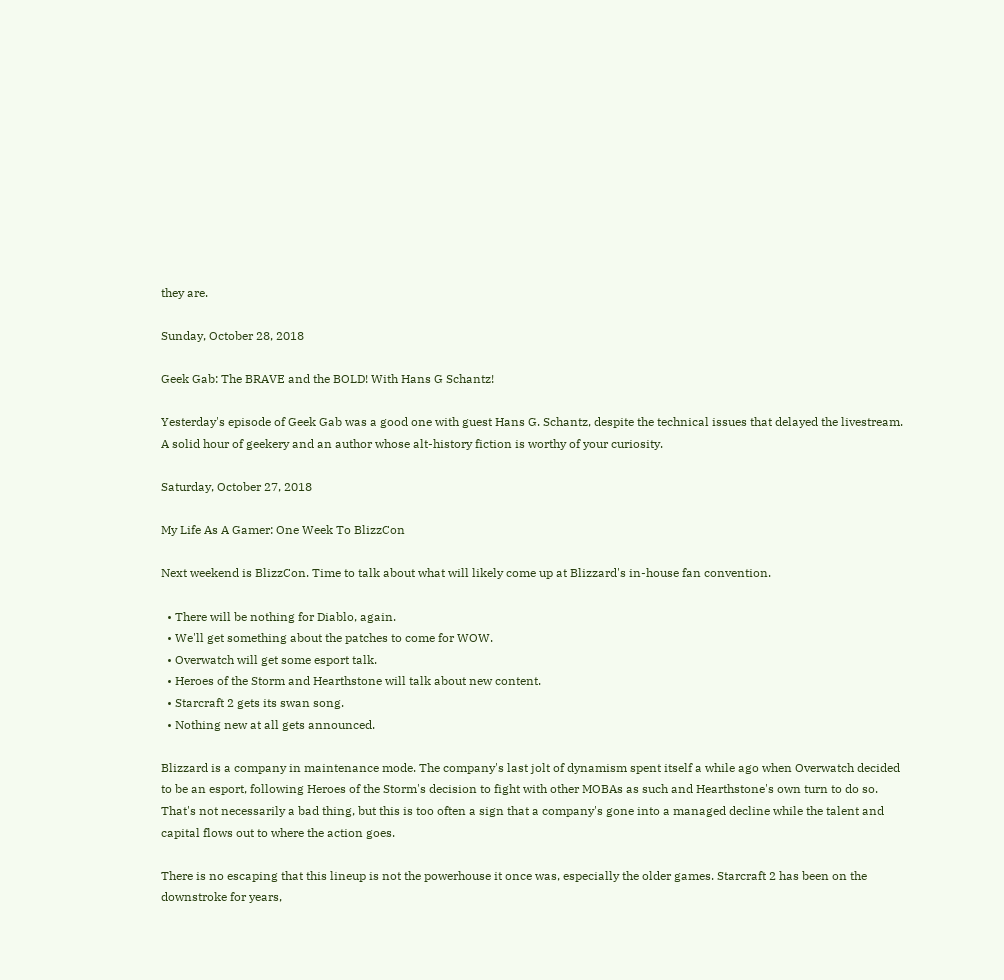they are.

Sunday, October 28, 2018

Geek Gab: The BRAVE and the BOLD! With Hans G Schantz!

Yesterday's episode of Geek Gab was a good one with guest Hans G. Schantz, despite the technical issues that delayed the livestream. A solid hour of geekery and an author whose alt-history fiction is worthy of your curiosity.

Saturday, October 27, 2018

My Life As A Gamer: One Week To BlizzCon

Next weekend is BlizzCon. Time to talk about what will likely come up at Blizzard's in-house fan convention.

  • There will be nothing for Diablo, again.
  • We'll get something about the patches to come for WOW.
  • Overwatch will get some esport talk.
  • Heroes of the Storm and Hearthstone will talk about new content.
  • Starcraft 2 gets its swan song.
  • Nothing new at all gets announced.

Blizzard is a company in maintenance mode. The company's last jolt of dynamism spent itself a while ago when Overwatch decided to be an esport, following Heroes of the Storm's decision to fight with other MOBAs as such and Hearthstone's own turn to do so. That's not necessarily a bad thing, but this is too often a sign that a company's gone into a managed decline while the talent and capital flows out to where the action goes.

There is no escaping that this lineup is not the powerhouse it once was, especially the older games. Starcraft 2 has been on the downstroke for years,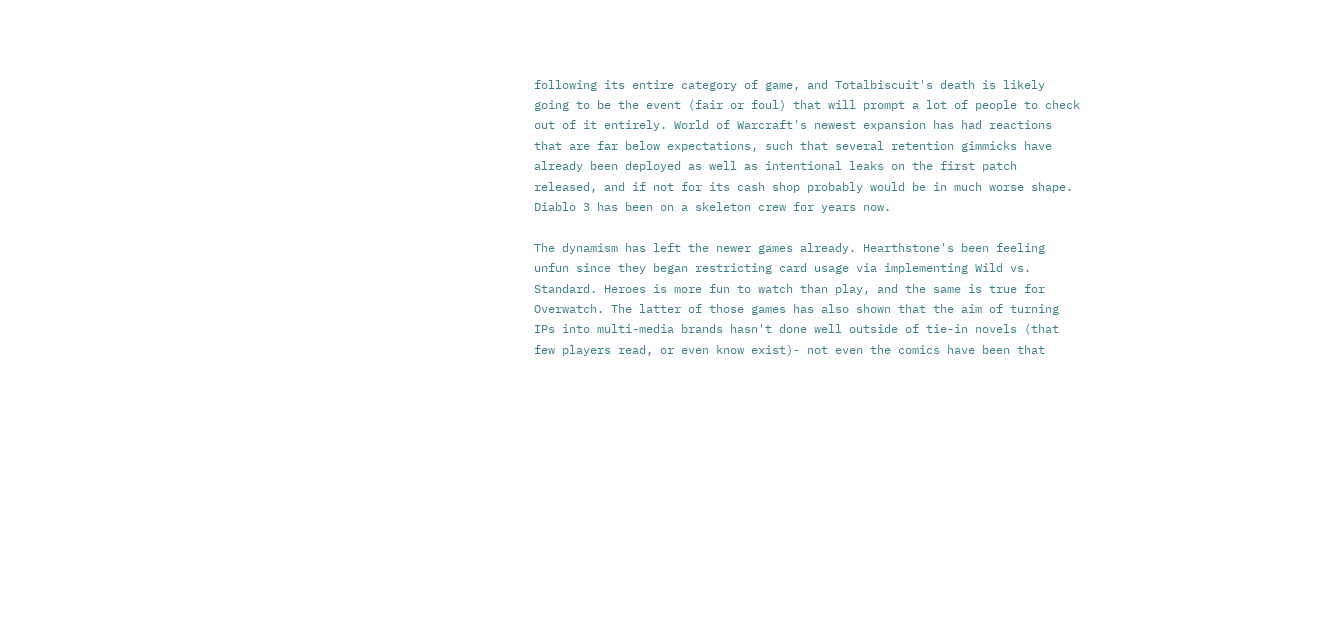following its entire category of game, and Totalbiscuit's death is likely going to be the event (fair or foul) that will prompt a lot of people to check out of it entirely. World of Warcraft's newest expansion has had reactions that are far below expectations, such that several retention gimmicks have already been deployed as well as intentional leaks on the first patch released, and if not for its cash shop probably would be in much worse shape. Diablo 3 has been on a skeleton crew for years now.

The dynamism has left the newer games already. Hearthstone's been feeling unfun since they began restricting card usage via implementing Wild vs. Standard. Heroes is more fun to watch than play, and the same is true for Overwatch. The latter of those games has also shown that the aim of turning IPs into multi-media brands hasn't done well outside of tie-in novels (that few players read, or even know exist)- not even the comics have been that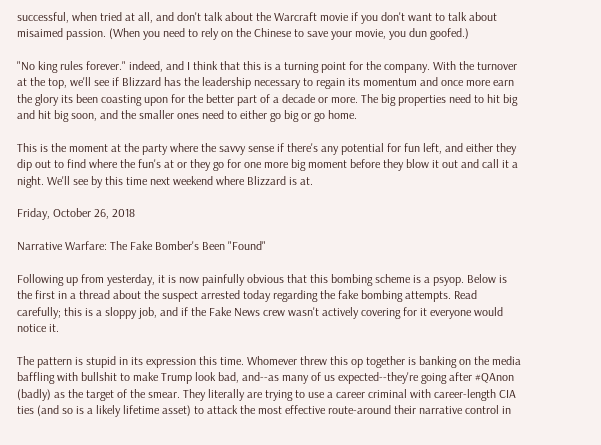successful, when tried at all, and don't talk about the Warcraft movie if you don't want to talk about misaimed passion. (When you need to rely on the Chinese to save your movie, you dun goofed.)

"No king rules forever." indeed, and I think that this is a turning point for the company. With the turnover at the top, we'll see if Blizzard has the leadership necessary to regain its momentum and once more earn the glory its been coasting upon for the better part of a decade or more. The big properties need to hit big and hit big soon, and the smaller ones need to either go big or go home.

This is the moment at the party where the savvy sense if there's any potential for fun left, and either they dip out to find where the fun's at or they go for one more big moment before they blow it out and call it a night. We'll see by this time next weekend where Blizzard is at.

Friday, October 26, 2018

Narrative Warfare: The Fake Bomber's Been "Found"

Following up from yesterday, it is now painfully obvious that this bombing scheme is a psyop. Below is the first in a thread about the suspect arrested today regarding the fake bombing attempts. Read carefully; this is a sloppy job, and if the Fake News crew wasn't actively covering for it everyone would notice it.

The pattern is stupid in its expression this time. Whomever threw this op together is banking on the media baffling with bullshit to make Trump look bad, and--as many of us expected--they're going after #QAnon (badly) as the target of the smear. They literally are trying to use a career criminal with career-length CIA ties (and so is a likely lifetime asset) to attack the most effective route-around their narrative control in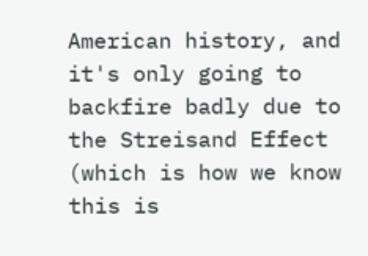American history, and it's only going to backfire badly due to the Streisand Effect (which is how we know this is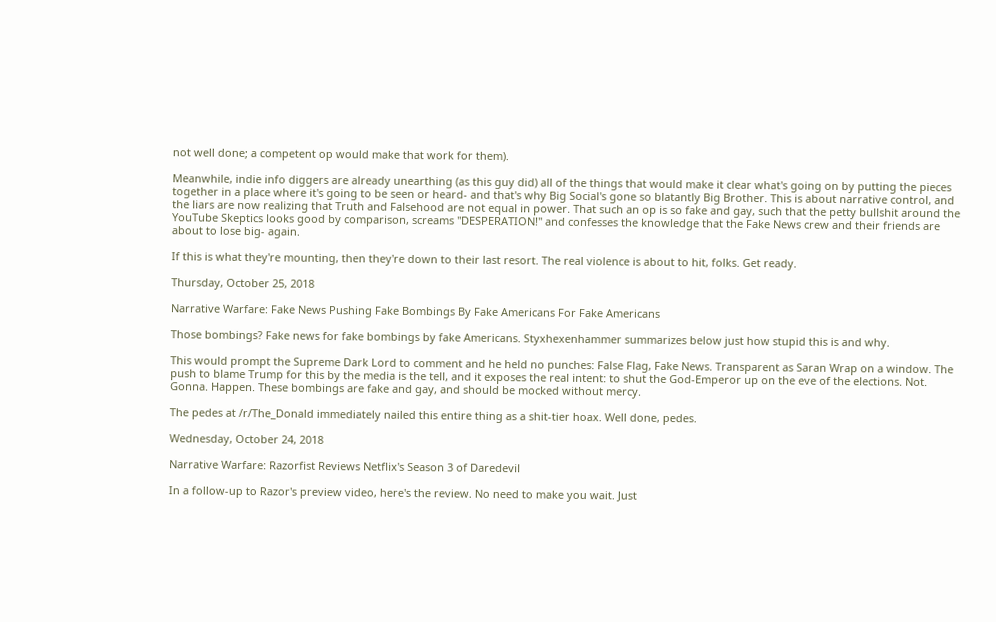not well done; a competent op would make that work for them).

Meanwhile, indie info diggers are already unearthing (as this guy did) all of the things that would make it clear what's going on by putting the pieces together in a place where it's going to be seen or heard- and that's why Big Social's gone so blatantly Big Brother. This is about narrative control, and the liars are now realizing that Truth and Falsehood are not equal in power. That such an op is so fake and gay, such that the petty bullshit around the YouTube Skeptics looks good by comparison, screams "DESPERATION!" and confesses the knowledge that the Fake News crew and their friends are about to lose big- again.

If this is what they're mounting, then they're down to their last resort. The real violence is about to hit, folks. Get ready.

Thursday, October 25, 2018

Narrative Warfare: Fake News Pushing Fake Bombings By Fake Americans For Fake Americans

Those bombings? Fake news for fake bombings by fake Americans. Styxhexenhammer summarizes below just how stupid this is and why.

This would prompt the Supreme Dark Lord to comment and he held no punches: False Flag, Fake News. Transparent as Saran Wrap on a window. The push to blame Trump for this by the media is the tell, and it exposes the real intent: to shut the God-Emperor up on the eve of the elections. Not. Gonna. Happen. These bombings are fake and gay, and should be mocked without mercy.

The pedes at /r/The_Donald immediately nailed this entire thing as a shit-tier hoax. Well done, pedes.

Wednesday, October 24, 2018

Narrative Warfare: Razorfist Reviews Netflix's Season 3 of Daredevil

In a follow-up to Razor's preview video, here's the review. No need to make you wait. Just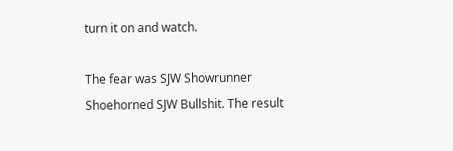turn it on and watch.

The fear was SJW Showrunner Shoehorned SJW Bullshit. The result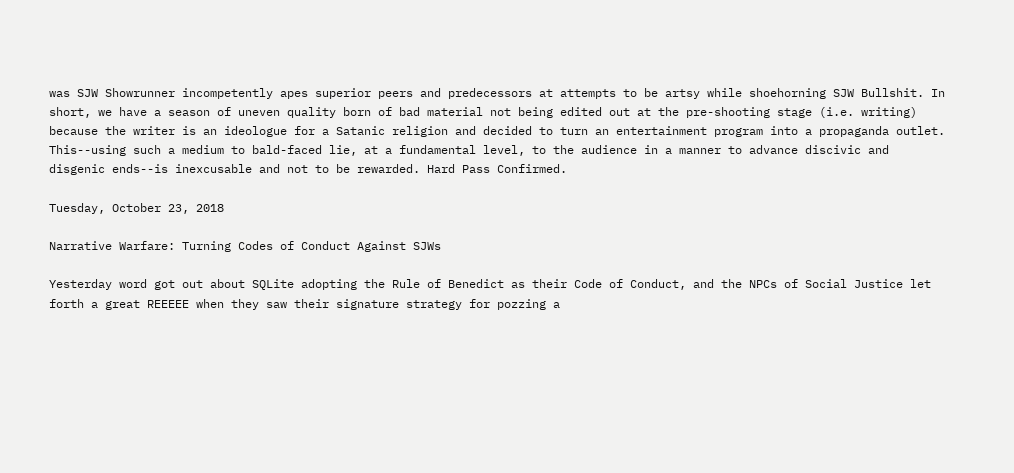was SJW Showrunner incompetently apes superior peers and predecessors at attempts to be artsy while shoehorning SJW Bullshit. In short, we have a season of uneven quality born of bad material not being edited out at the pre-shooting stage (i.e. writing) because the writer is an ideologue for a Satanic religion and decided to turn an entertainment program into a propaganda outlet. This--using such a medium to bald-faced lie, at a fundamental level, to the audience in a manner to advance discivic and disgenic ends--is inexcusable and not to be rewarded. Hard Pass Confirmed.

Tuesday, October 23, 2018

Narrative Warfare: Turning Codes of Conduct Against SJWs

Yesterday word got out about SQLite adopting the Rule of Benedict as their Code of Conduct, and the NPCs of Social Justice let forth a great REEEEE when they saw their signature strategy for pozzing a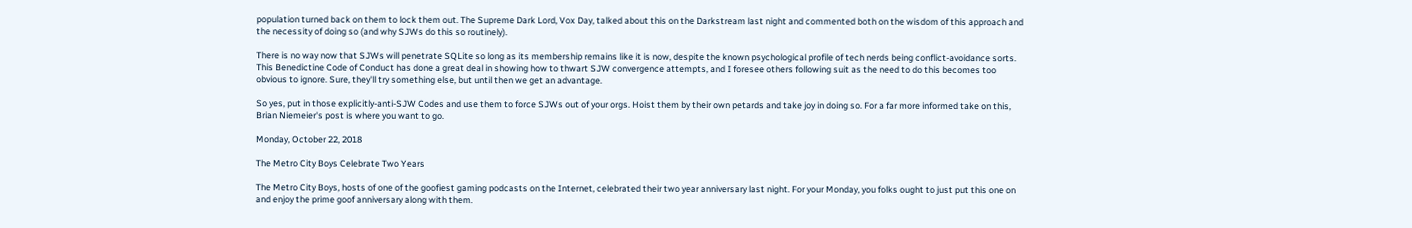population turned back on them to lock them out. The Supreme Dark Lord, Vox Day, talked about this on the Darkstream last night and commented both on the wisdom of this approach and the necessity of doing so (and why SJWs do this so routinely).

There is no way now that SJWs will penetrate SQLite so long as its membership remains like it is now, despite the known psychological profile of tech nerds being conflict-avoidance sorts. This Benedictine Code of Conduct has done a great deal in showing how to thwart SJW convergence attempts, and I foresee others following suit as the need to do this becomes too obvious to ignore. Sure, they'll try something else, but until then we get an advantage.

So yes, put in those explicitly-anti-SJW Codes and use them to force SJWs out of your orgs. Hoist them by their own petards and take joy in doing so. For a far more informed take on this, Brian Niemeier's post is where you want to go.

Monday, October 22, 2018

The Metro City Boys Celebrate Two Years

The Metro City Boys, hosts of one of the goofiest gaming podcasts on the Internet, celebrated their two year anniversary last night. For your Monday, you folks ought to just put this one on and enjoy the prime goof anniversary along with them.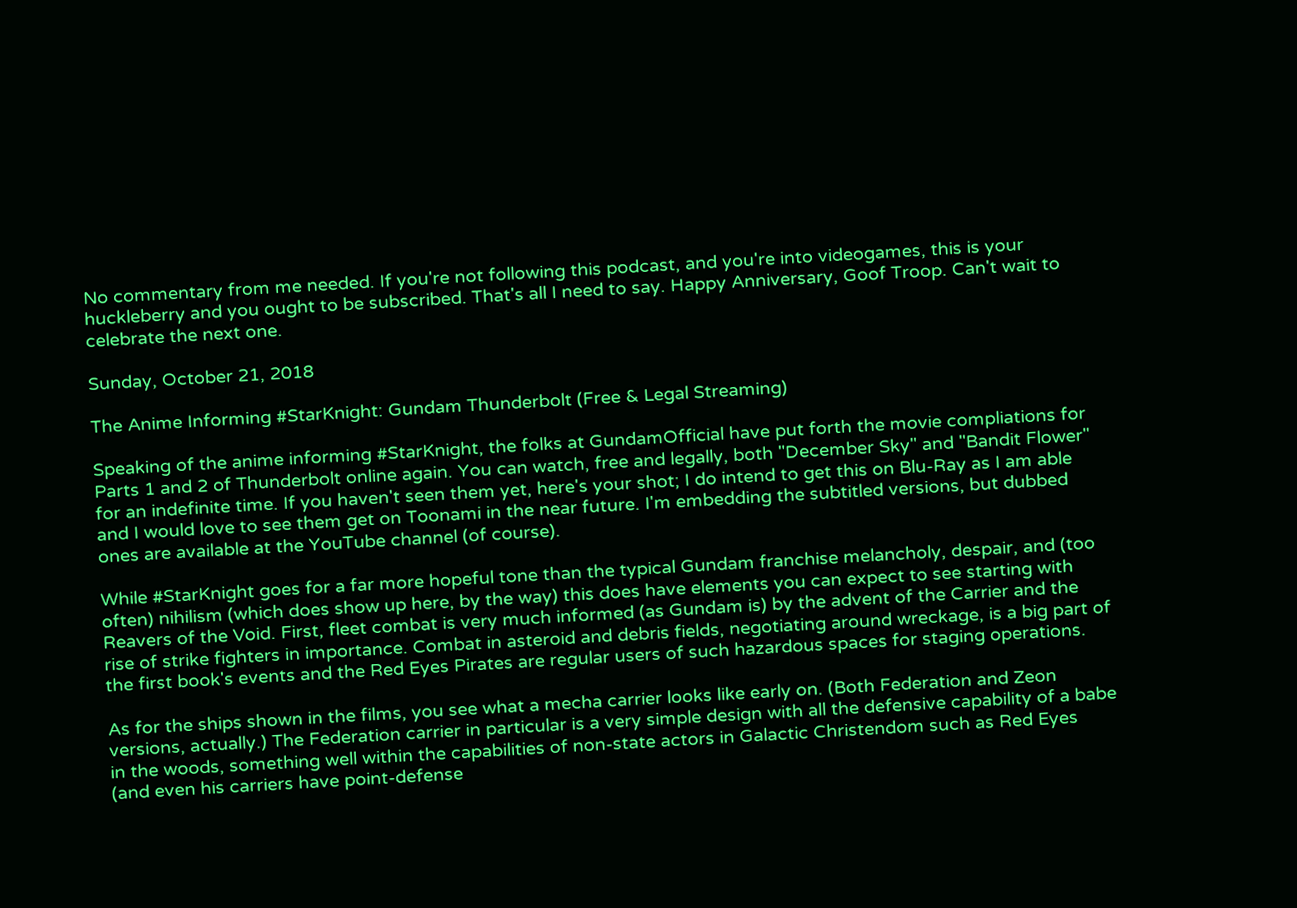No commentary from me needed. If you're not following this podcast, and you're into videogames, this is your huckleberry and you ought to be subscribed. That's all I need to say. Happy Anniversary, Goof Troop. Can't wait to celebrate the next one.

Sunday, October 21, 2018

The Anime Informing #StarKnight: Gundam Thunderbolt (Free & Legal Streaming)

Speaking of the anime informing #StarKnight, the folks at GundamOfficial have put forth the movie compliations for Parts 1 and 2 of Thunderbolt online again. You can watch, free and legally, both "December Sky" and "Bandit Flower" for an indefinite time. If you haven't seen them yet, here's your shot; I do intend to get this on Blu-Ray as I am able and I would love to see them get on Toonami in the near future. I'm embedding the subtitled versions, but dubbed ones are available at the YouTube channel (of course).

While #StarKnight goes for a far more hopeful tone than the typical Gundam franchise melancholy, despair, and (too often) nihilism (which does show up here, by the way) this does have elements you can expect to see starting with Reavers of the Void. First, fleet combat is very much informed (as Gundam is) by the advent of the Carrier and the rise of strike fighters in importance. Combat in asteroid and debris fields, negotiating around wreckage, is a big part of the first book's events and the Red Eyes Pirates are regular users of such hazardous spaces for staging operations.

As for the ships shown in the films, you see what a mecha carrier looks like early on. (Both Federation and Zeon versions, actually.) The Federation carrier in particular is a very simple design with all the defensive capability of a babe in the woods, something well within the capabilities of non-state actors in Galactic Christendom such as Red Eyes (and even his carriers have point-defense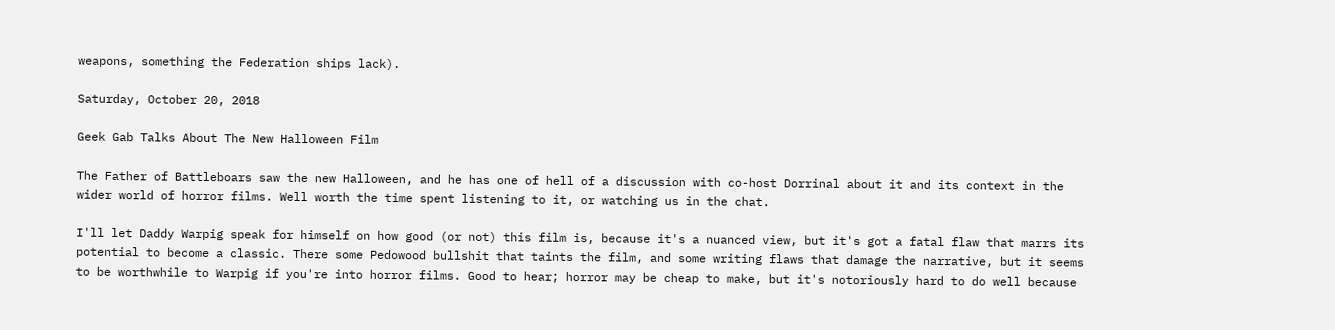weapons, something the Federation ships lack).

Saturday, October 20, 2018

Geek Gab Talks About The New Halloween Film

The Father of Battleboars saw the new Halloween, and he has one of hell of a discussion with co-host Dorrinal about it and its context in the wider world of horror films. Well worth the time spent listening to it, or watching us in the chat.

I'll let Daddy Warpig speak for himself on how good (or not) this film is, because it's a nuanced view, but it's got a fatal flaw that marrs its potential to become a classic. There some Pedowood bullshit that taints the film, and some writing flaws that damage the narrative, but it seems to be worthwhile to Warpig if you're into horror films. Good to hear; horror may be cheap to make, but it's notoriously hard to do well because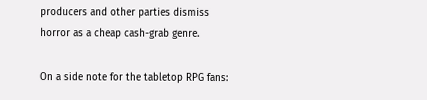producers and other parties dismiss horror as a cheap cash-grab genre.

On a side note for the tabletop RPG fans: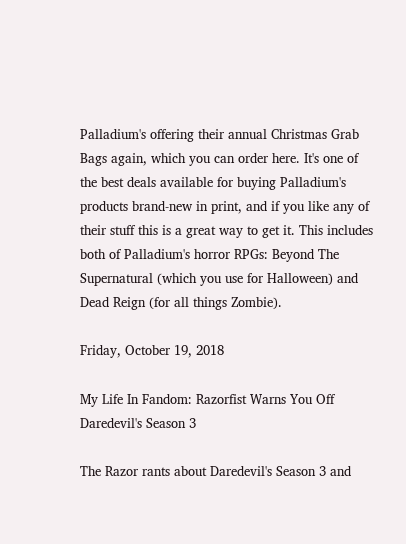Palladium's offering their annual Christmas Grab Bags again, which you can order here. It's one of the best deals available for buying Palladium's products brand-new in print, and if you like any of their stuff this is a great way to get it. This includes both of Palladium's horror RPGs: Beyond The Supernatural (which you use for Halloween) and Dead Reign (for all things Zombie).

Friday, October 19, 2018

My Life In Fandom: Razorfist Warns You Off Daredevil's Season 3

The Razor rants about Daredevil's Season 3 and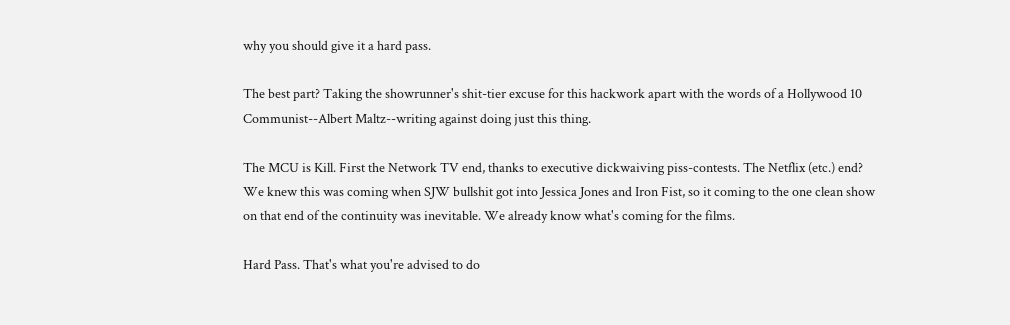why you should give it a hard pass.

The best part? Taking the showrunner's shit-tier excuse for this hackwork apart with the words of a Hollywood 10 Communist--Albert Maltz--writing against doing just this thing.

The MCU is Kill. First the Network TV end, thanks to executive dickwaiving piss-contests. The Netflix (etc.) end? We knew this was coming when SJW bullshit got into Jessica Jones and Iron Fist, so it coming to the one clean show on that end of the continuity was inevitable. We already know what's coming for the films.

Hard Pass. That's what you're advised to do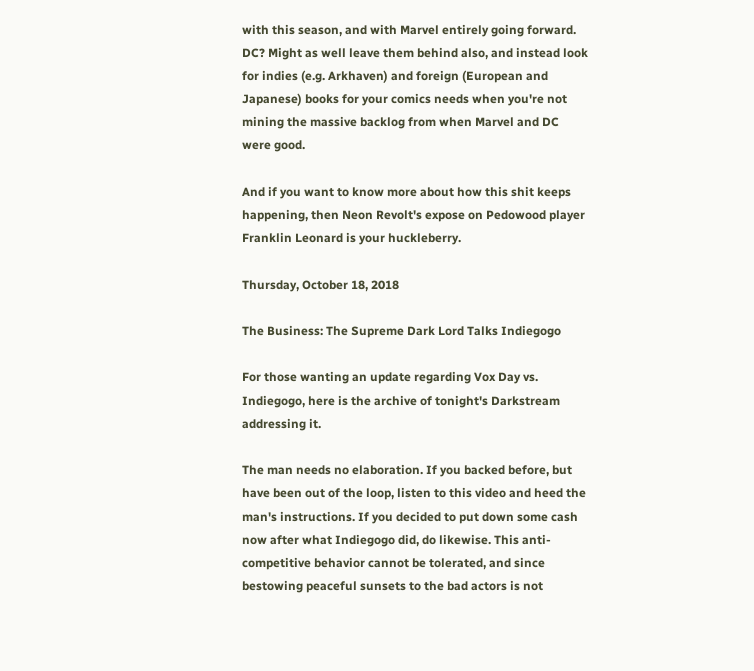with this season, and with Marvel entirely going forward. DC? Might as well leave them behind also, and instead look for indies (e.g. Arkhaven) and foreign (European and Japanese) books for your comics needs when you're not mining the massive backlog from when Marvel and DC were good.

And if you want to know more about how this shit keeps happening, then Neon Revolt's expose on Pedowood player Franklin Leonard is your huckleberry.

Thursday, October 18, 2018

The Business: The Supreme Dark Lord Talks Indiegogo

For those wanting an update regarding Vox Day vs. Indiegogo, here is the archive of tonight's Darkstream addressing it.

The man needs no elaboration. If you backed before, but have been out of the loop, listen to this video and heed the man's instructions. If you decided to put down some cash now after what Indiegogo did, do likewise. This anti-competitive behavior cannot be tolerated, and since bestowing peaceful sunsets to the bad actors is not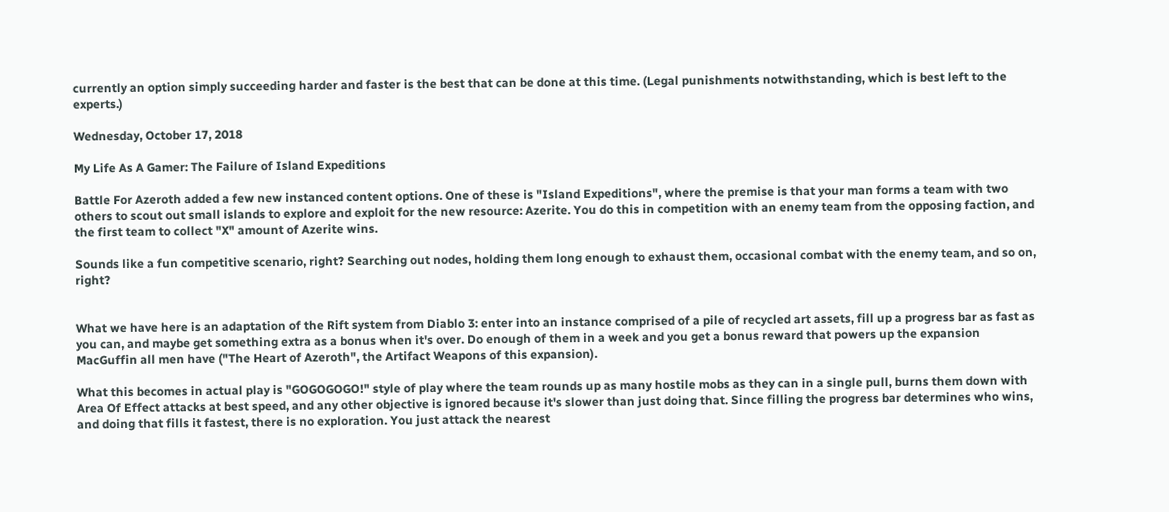currently an option simply succeeding harder and faster is the best that can be done at this time. (Legal punishments notwithstanding, which is best left to the experts.)

Wednesday, October 17, 2018

My Life As A Gamer: The Failure of Island Expeditions

Battle For Azeroth added a few new instanced content options. One of these is "Island Expeditions", where the premise is that your man forms a team with two others to scout out small islands to explore and exploit for the new resource: Azerite. You do this in competition with an enemy team from the opposing faction, and the first team to collect "X" amount of Azerite wins.

Sounds like a fun competitive scenario, right? Searching out nodes, holding them long enough to exhaust them, occasional combat with the enemy team, and so on, right?


What we have here is an adaptation of the Rift system from Diablo 3: enter into an instance comprised of a pile of recycled art assets, fill up a progress bar as fast as you can, and maybe get something extra as a bonus when it's over. Do enough of them in a week and you get a bonus reward that powers up the expansion MacGuffin all men have ("The Heart of Azeroth", the Artifact Weapons of this expansion).

What this becomes in actual play is "GOGOGOGO!" style of play where the team rounds up as many hostile mobs as they can in a single pull, burns them down with Area Of Effect attacks at best speed, and any other objective is ignored because it's slower than just doing that. Since filling the progress bar determines who wins, and doing that fills it fastest, there is no exploration. You just attack the nearest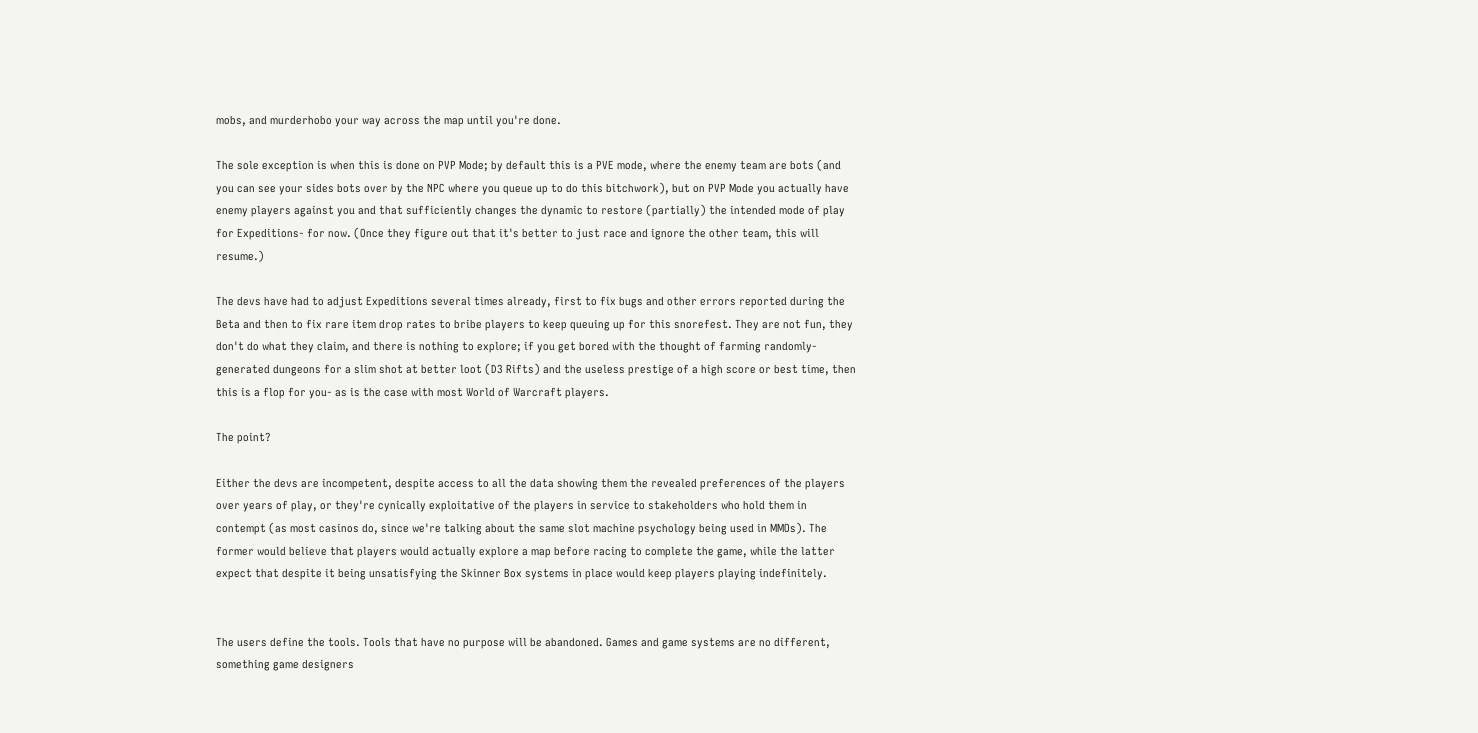mobs, and murderhobo your way across the map until you're done.

The sole exception is when this is done on PVP Mode; by default this is a PVE mode, where the enemy team are bots (and you can see your sides bots over by the NPC where you queue up to do this bitchwork), but on PVP Mode you actually have enemy players against you and that sufficiently changes the dynamic to restore (partially) the intended mode of play for Expeditions- for now. (Once they figure out that it's better to just race and ignore the other team, this will resume.)

The devs have had to adjust Expeditions several times already, first to fix bugs and other errors reported during the Beta and then to fix rare item drop rates to bribe players to keep queuing up for this snorefest. They are not fun, they don't do what they claim, and there is nothing to explore; if you get bored with the thought of farming randomly-generated dungeons for a slim shot at better loot (D3 Rifts) and the useless prestige of a high score or best time, then this is a flop for you- as is the case with most World of Warcraft players.

The point?

Either the devs are incompetent, despite access to all the data showing them the revealed preferences of the players over years of play, or they're cynically exploitative of the players in service to stakeholders who hold them in contempt (as most casinos do, since we're talking about the same slot machine psychology being used in MMOs). The former would believe that players would actually explore a map before racing to complete the game, while the latter expect that despite it being unsatisfying the Skinner Box systems in place would keep players playing indefinitely.


The users define the tools. Tools that have no purpose will be abandoned. Games and game systems are no different, something game designers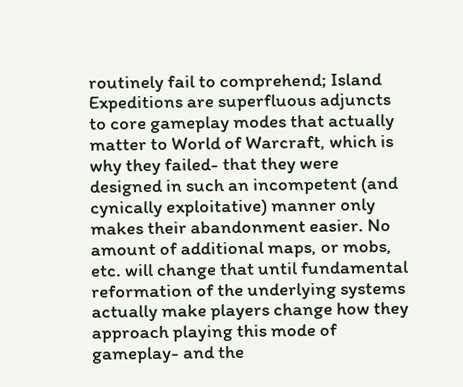routinely fail to comprehend; Island Expeditions are superfluous adjuncts to core gameplay modes that actually matter to World of Warcraft, which is why they failed- that they were designed in such an incompetent (and cynically exploitative) manner only makes their abandonment easier. No amount of additional maps, or mobs, etc. will change that until fundamental reformation of the underlying systems actually make players change how they approach playing this mode of gameplay- and the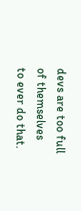devs are too full of themselves to ever do that.